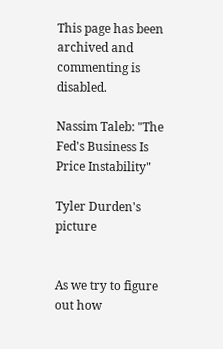This page has been archived and commenting is disabled.

Nassim Taleb: "The Fed's Business Is Price Instability"

Tyler Durden's picture


As we try to figure out how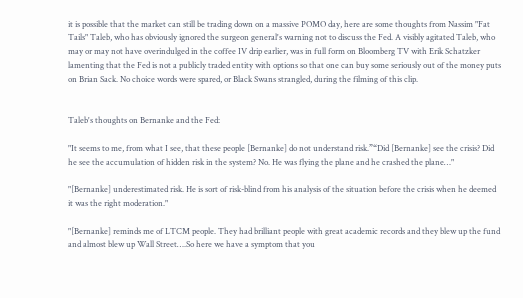it is possible that the market can still be trading down on a massive POMO day, here are some thoughts from Nassim "Fat Tails" Taleb, who has obviously ignored the surgeon general's warning not to discuss the Fed. A visibly agitated Taleb, who may or may not have overindulged in the coffee IV drip earlier, was in full form on Bloomberg TV with Erik Schatzker lamenting that the Fed is not a publicly traded entity with options so that one can buy some seriously out of the money puts on Brian Sack. No choice words were spared, or Black Swans strangled, during the filming of this clip.


Taleb's thoughts on Bernanke and the Fed:

"It seems to me, from what I see, that these people [Bernanke] do not understand risk.”“Did [Bernanke] see the crisis? Did he see the accumulation of hidden risk in the system? No. He was flying the plane and he crashed the plane…"

"[Bernanke] underestimated risk. He is sort of risk-blind from his analysis of the situation before the crisis when he deemed it was the right moderation."

"[Bernanke] reminds me of LTCM people. They had brilliant people with great academic records and they blew up the fund and almost blew up Wall Street….So here we have a symptom that you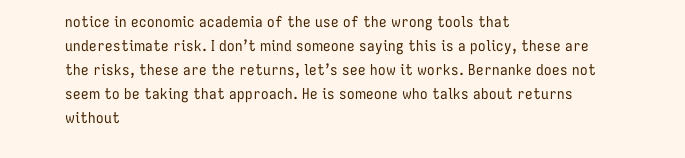notice in economic academia of the use of the wrong tools that underestimate risk. I don’t mind someone saying this is a policy, these are the risks, these are the returns, let’s see how it works. Bernanke does not seem to be taking that approach. He is someone who talks about returns without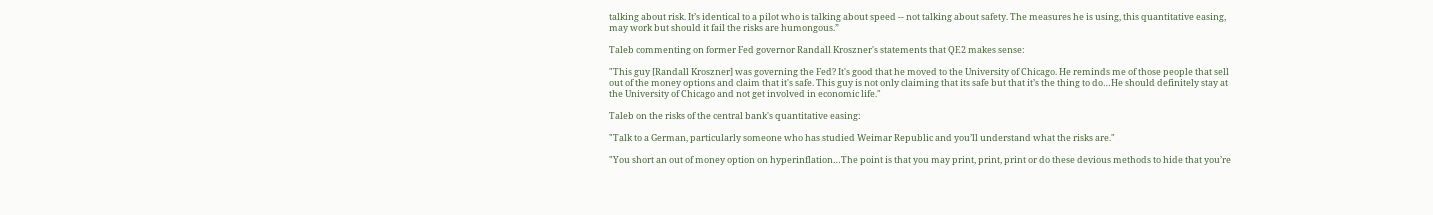talking about risk. It’s identical to a pilot who is talking about speed -- not talking about safety. The measures he is using, this quantitative easing, may work but should it fail the risks are humongous.”

Taleb commenting on former Fed governor Randall Kroszner's statements that QE2 makes sense:

"This guy [Randall Kroszner] was governing the Fed? It's good that he moved to the University of Chicago. He reminds me of those people that sell out of the money options and claim that it's safe. This guy is not only claiming that its safe but that it’s the thing to do…He should definitely stay at the University of Chicago and not get involved in economic life."

Taleb on the risks of the central bank's quantitative easing:

"Talk to a German, particularly someone who has studied Weimar Republic and you’ll understand what the risks are."

"You short an out of money option on hyperinflation…The point is that you may print, print, print or do these devious methods to hide that you’re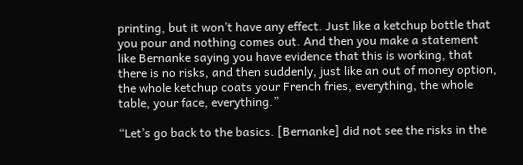printing, but it won’t have any effect. Just like a ketchup bottle that you pour and nothing comes out. And then you make a statement like Bernanke saying you have evidence that this is working, that there is no risks, and then suddenly, just like an out of money option, the whole ketchup coats your French fries, everything, the whole table, your face, everything.”

“Let’s go back to the basics. [Bernanke] did not see the risks in the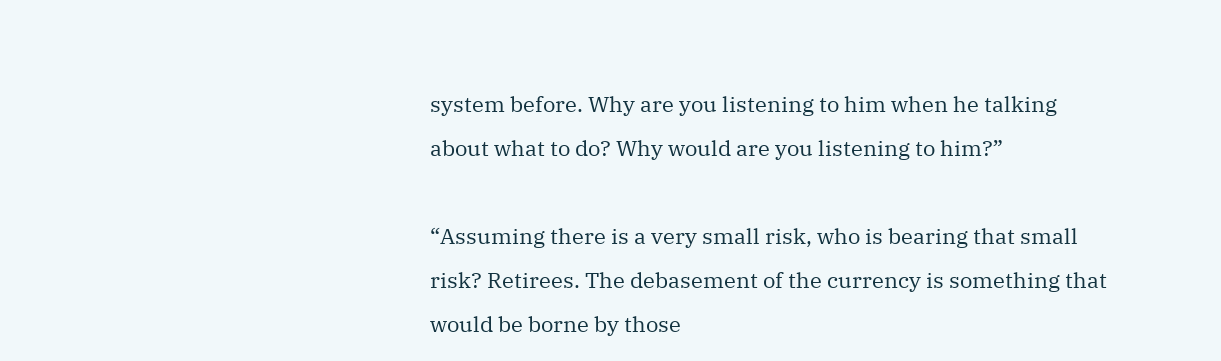system before. Why are you listening to him when he talking about what to do? Why would are you listening to him?”

“Assuming there is a very small risk, who is bearing that small risk? Retirees. The debasement of the currency is something that would be borne by those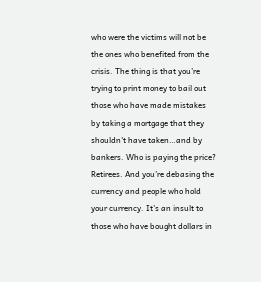who were the victims will not be the ones who benefited from the crisis. The thing is that you’re trying to print money to bail out those who have made mistakes by taking a mortgage that they shouldn't have taken…and by bankers. Who is paying the price? Retirees. And you’re debasing the currency and people who hold your currency. It’s an insult to those who have bought dollars in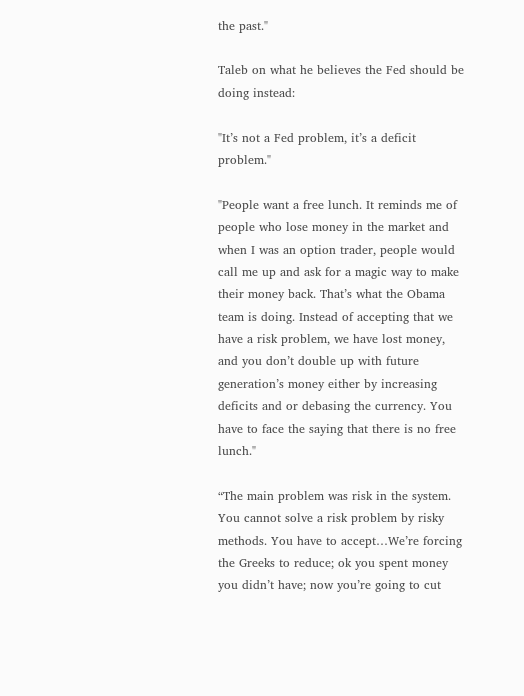the past."

Taleb on what he believes the Fed should be doing instead:

"It’s not a Fed problem, it’s a deficit problem."

"People want a free lunch. It reminds me of people who lose money in the market and when I was an option trader, people would call me up and ask for a magic way to make their money back. That’s what the Obama team is doing. Instead of accepting that we have a risk problem, we have lost money, and you don’t double up with future generation’s money either by increasing deficits and or debasing the currency. You have to face the saying that there is no free lunch."

“The main problem was risk in the system. You cannot solve a risk problem by risky methods. You have to accept…We’re forcing the Greeks to reduce; ok you spent money you didn’t have; now you’re going to cut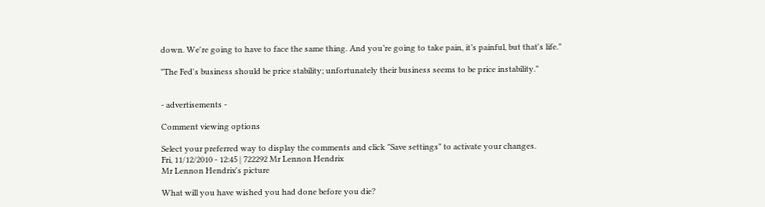down. We're going to have to face the same thing. And you’re going to take pain, it’s painful, but that's life."

"The Fed's business should be price stability; unfortunately their business seems to be price instability."


- advertisements -

Comment viewing options

Select your preferred way to display the comments and click "Save settings" to activate your changes.
Fri, 11/12/2010 - 12:45 | 722292 Mr Lennon Hendrix
Mr Lennon Hendrix's picture

What will you have wished you had done before you die?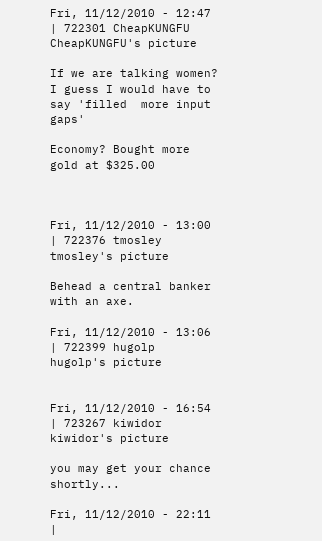Fri, 11/12/2010 - 12:47 | 722301 CheapKUNGFU
CheapKUNGFU's picture

If we are talking women? I guess I would have to say 'filled  more input gaps'

Economy? Bought more gold at $325.00



Fri, 11/12/2010 - 13:00 | 722376 tmosley
tmosley's picture

Behead a central banker with an axe.

Fri, 11/12/2010 - 13:06 | 722399 hugolp
hugolp's picture


Fri, 11/12/2010 - 16:54 | 723267 kiwidor
kiwidor's picture

you may get your chance shortly...

Fri, 11/12/2010 - 22:11 |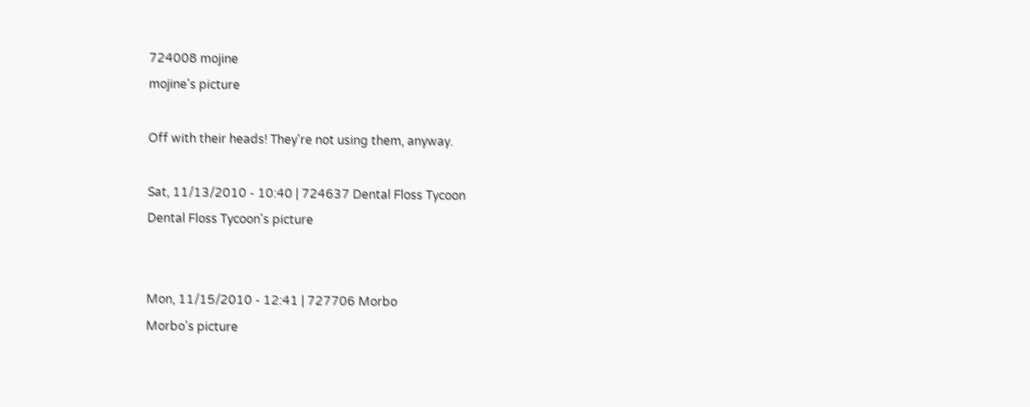724008 mojine
mojine's picture

Off with their heads! They're not using them, anyway.

Sat, 11/13/2010 - 10:40 | 724637 Dental Floss Tycoon
Dental Floss Tycoon's picture


Mon, 11/15/2010 - 12:41 | 727706 Morbo
Morbo's picture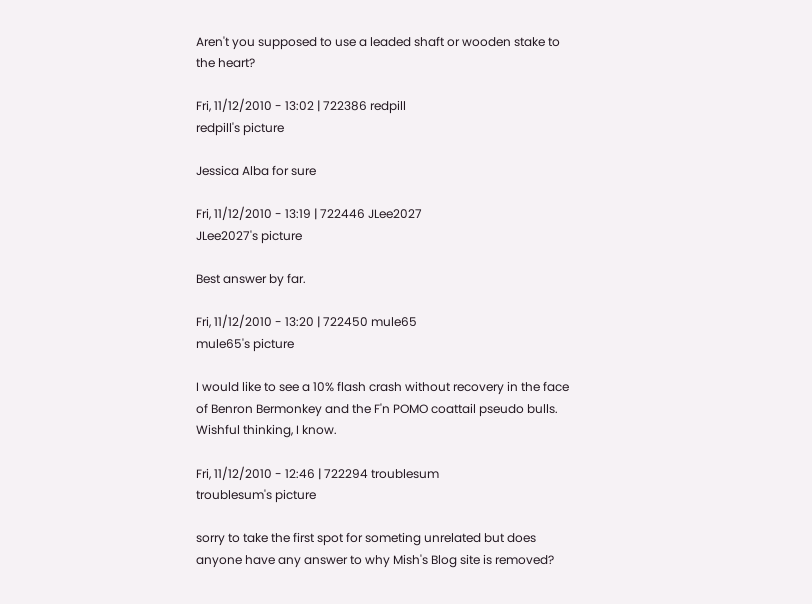Aren't you supposed to use a leaded shaft or wooden stake to the heart?

Fri, 11/12/2010 - 13:02 | 722386 redpill
redpill's picture

Jessica Alba for sure

Fri, 11/12/2010 - 13:19 | 722446 JLee2027
JLee2027's picture

Best answer by far.

Fri, 11/12/2010 - 13:20 | 722450 mule65
mule65's picture

I would like to see a 10% flash crash without recovery in the face of Benron Bermonkey and the F'n POMO coattail pseudo bulls.  Wishful thinking, I know.

Fri, 11/12/2010 - 12:46 | 722294 troublesum
troublesum's picture

sorry to take the first spot for someting unrelated but does anyone have any answer to why Mish's Blog site is removed?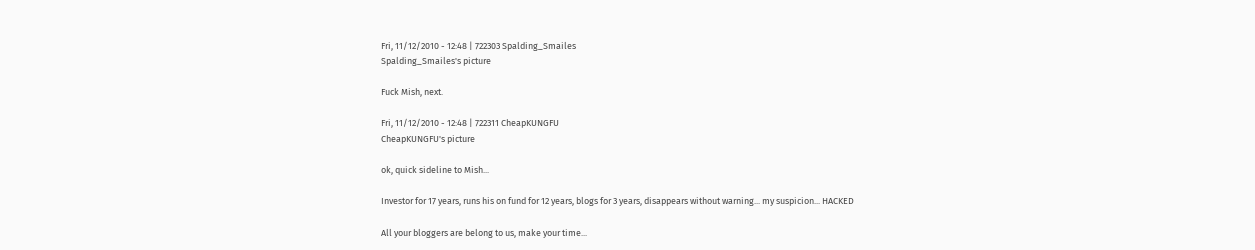Fri, 11/12/2010 - 12:48 | 722303 Spalding_Smailes
Spalding_Smailes's picture

Fuck Mish, next.

Fri, 11/12/2010 - 12:48 | 722311 CheapKUNGFU
CheapKUNGFU's picture

ok, quick sideline to Mish...

Investor for 17 years, runs his on fund for 12 years, blogs for 3 years, disappears without warning... my suspicion... HACKED

All your bloggers are belong to us, make your time...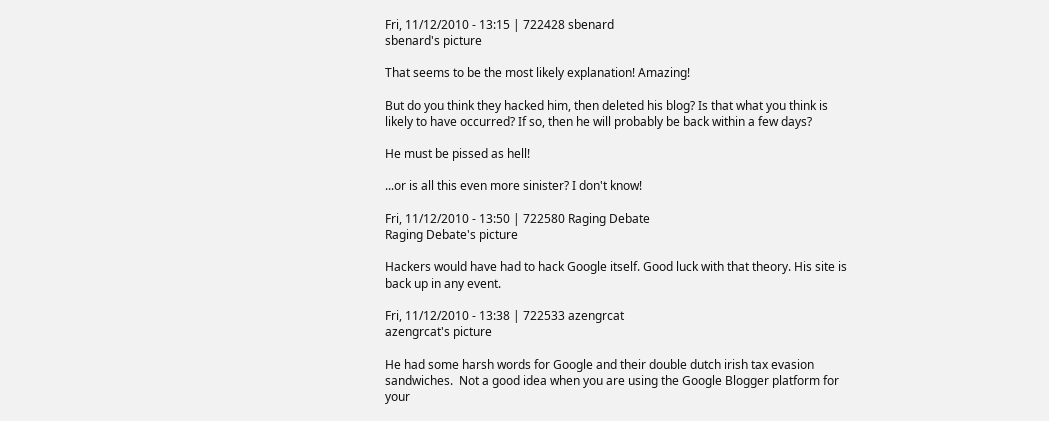Fri, 11/12/2010 - 13:15 | 722428 sbenard
sbenard's picture

That seems to be the most likely explanation! Amazing!

But do you think they hacked him, then deleted his blog? Is that what you think is likely to have occurred? If so, then he will probably be back within a few days?

He must be pissed as hell!

...or is all this even more sinister? I don't know!

Fri, 11/12/2010 - 13:50 | 722580 Raging Debate
Raging Debate's picture

Hackers would have had to hack Google itself. Good luck with that theory. His site is back up in any event.

Fri, 11/12/2010 - 13:38 | 722533 azengrcat
azengrcat's picture

He had some harsh words for Google and their double dutch irish tax evasion sandwiches.  Not a good idea when you are using the Google Blogger platform for your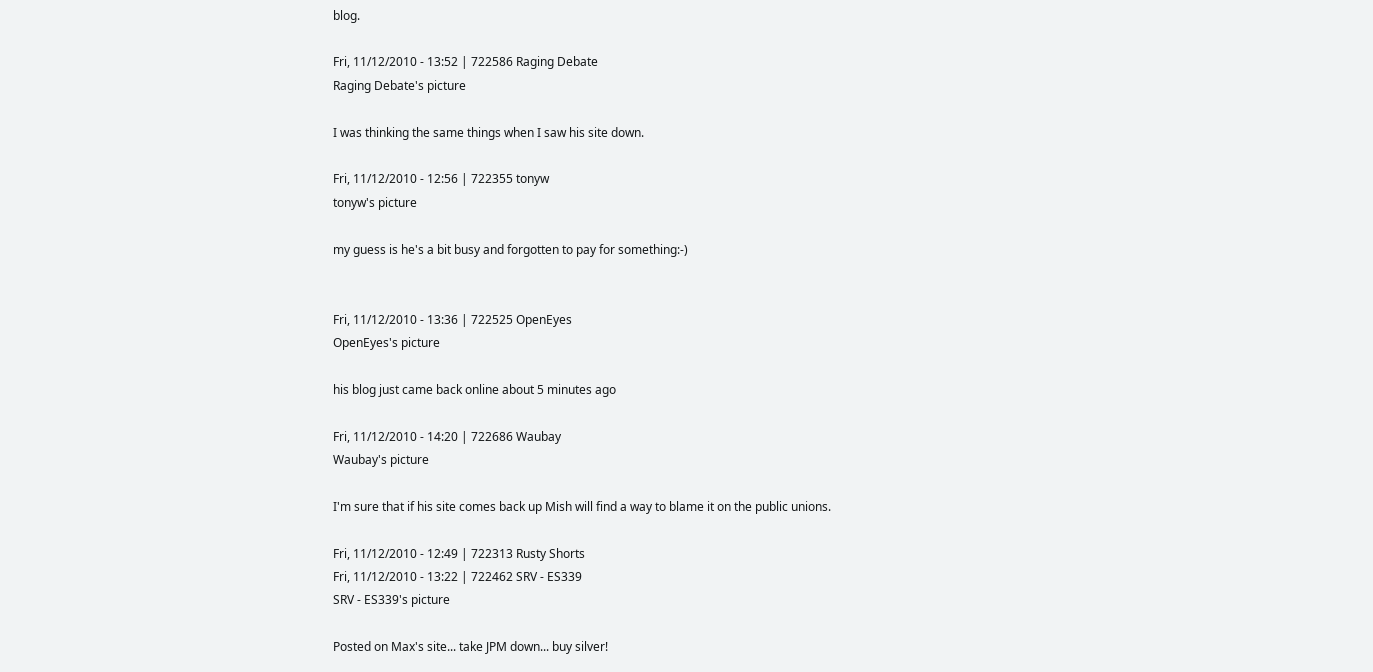blog.

Fri, 11/12/2010 - 13:52 | 722586 Raging Debate
Raging Debate's picture

I was thinking the same things when I saw his site down.

Fri, 11/12/2010 - 12:56 | 722355 tonyw
tonyw's picture

my guess is he's a bit busy and forgotten to pay for something:-)


Fri, 11/12/2010 - 13:36 | 722525 OpenEyes
OpenEyes's picture

his blog just came back online about 5 minutes ago

Fri, 11/12/2010 - 14:20 | 722686 Waubay
Waubay's picture

I'm sure that if his site comes back up Mish will find a way to blame it on the public unions.

Fri, 11/12/2010 - 12:49 | 722313 Rusty Shorts
Fri, 11/12/2010 - 13:22 | 722462 SRV - ES339
SRV - ES339's picture

Posted on Max's site... take JPM down... buy silver!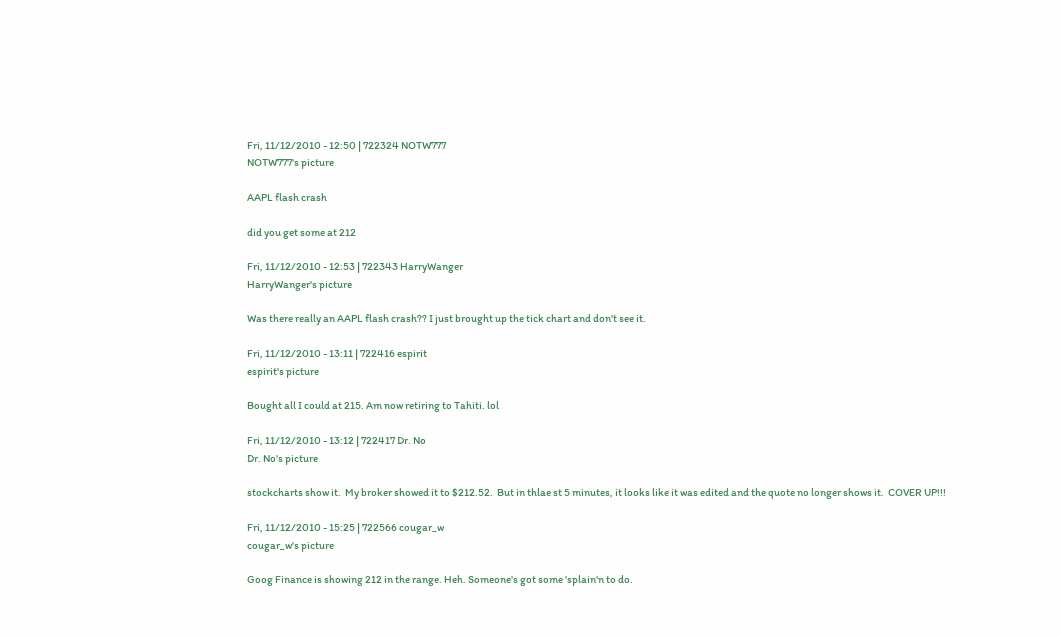Fri, 11/12/2010 - 12:50 | 722324 NOTW777
NOTW777's picture

AAPL flash crash

did you get some at 212

Fri, 11/12/2010 - 12:53 | 722343 HarryWanger
HarryWanger's picture

Was there really an AAPL flash crash?? I just brought up the tick chart and don't see it.

Fri, 11/12/2010 - 13:11 | 722416 espirit
espirit's picture

Bought all I could at 215. Am now retiring to Tahiti. lol

Fri, 11/12/2010 - 13:12 | 722417 Dr. No
Dr. No's picture

stockcharts show it.  My broker showed it to $212.52.  But in thlae st 5 minutes, it looks like it was edited and the quote no longer shows it.  COVER UP!!!

Fri, 11/12/2010 - 15:25 | 722566 cougar_w
cougar_w's picture

Goog Finance is showing 212 in the range. Heh. Someone's got some 'splain'n to do.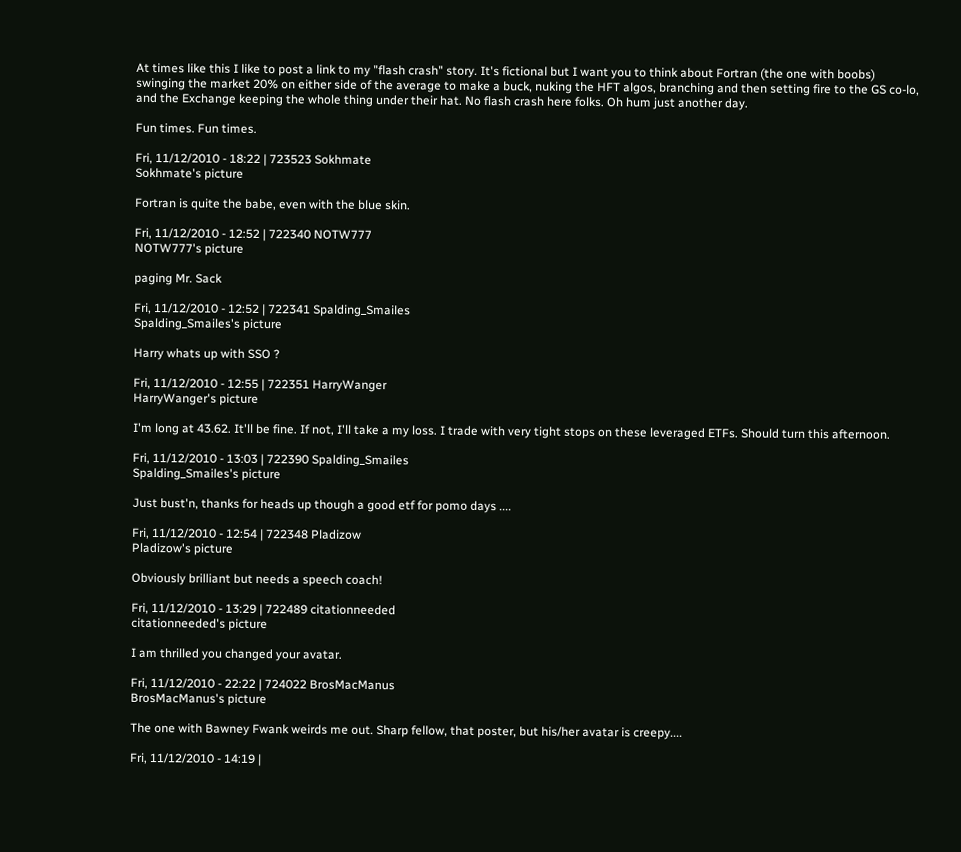At times like this I like to post a link to my "flash crash" story. It's fictional but I want you to think about Fortran (the one with boobs) swinging the market 20% on either side of the average to make a buck, nuking the HFT algos, branching and then setting fire to the GS co-lo, and the Exchange keeping the whole thing under their hat. No flash crash here folks. Oh hum just another day.

Fun times. Fun times.

Fri, 11/12/2010 - 18:22 | 723523 Sokhmate
Sokhmate's picture

Fortran is quite the babe, even with the blue skin.

Fri, 11/12/2010 - 12:52 | 722340 NOTW777
NOTW777's picture

paging Mr. Sack

Fri, 11/12/2010 - 12:52 | 722341 Spalding_Smailes
Spalding_Smailes's picture

Harry whats up with SSO ?

Fri, 11/12/2010 - 12:55 | 722351 HarryWanger
HarryWanger's picture

I'm long at 43.62. It'll be fine. If not, I'll take a my loss. I trade with very tight stops on these leveraged ETFs. Should turn this afternoon.

Fri, 11/12/2010 - 13:03 | 722390 Spalding_Smailes
Spalding_Smailes's picture

Just bust'n, thanks for heads up though a good etf for pomo days ....

Fri, 11/12/2010 - 12:54 | 722348 Pladizow
Pladizow's picture

Obviously brilliant but needs a speech coach!

Fri, 11/12/2010 - 13:29 | 722489 citationneeded
citationneeded's picture

I am thrilled you changed your avatar.

Fri, 11/12/2010 - 22:22 | 724022 BrosMacManus
BrosMacManus's picture

The one with Bawney Fwank weirds me out. Sharp fellow, that poster, but his/her avatar is creepy....

Fri, 11/12/2010 - 14:19 |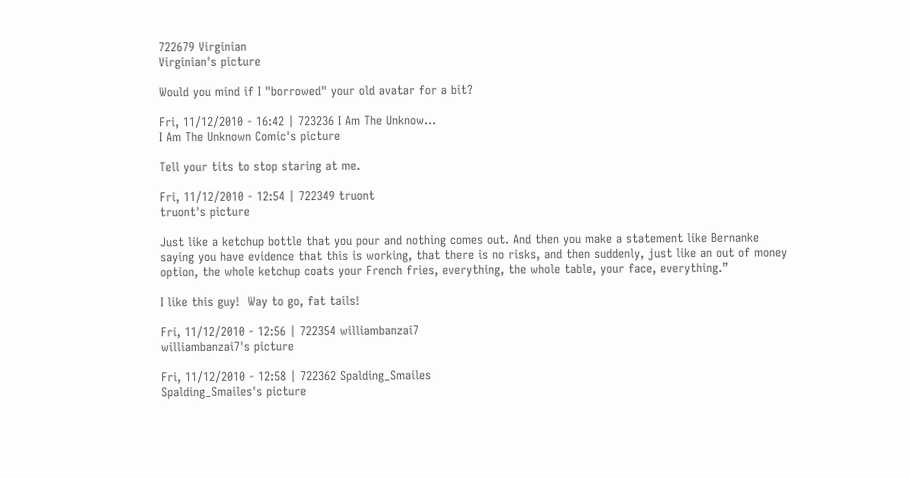722679 Virginian
Virginian's picture

Would you mind if I "borrowed" your old avatar for a bit?

Fri, 11/12/2010 - 16:42 | 723236 I Am The Unknow...
I Am The Unknown Comic's picture

Tell your tits to stop staring at me.

Fri, 11/12/2010 - 12:54 | 722349 truont
truont's picture

Just like a ketchup bottle that you pour and nothing comes out. And then you make a statement like Bernanke saying you have evidence that this is working, that there is no risks, and then suddenly, just like an out of money option, the whole ketchup coats your French fries, everything, the whole table, your face, everything.”

I like this guy!  Way to go, fat tails!

Fri, 11/12/2010 - 12:56 | 722354 williambanzai7
williambanzai7's picture

Fri, 11/12/2010 - 12:58 | 722362 Spalding_Smailes
Spalding_Smailes's picture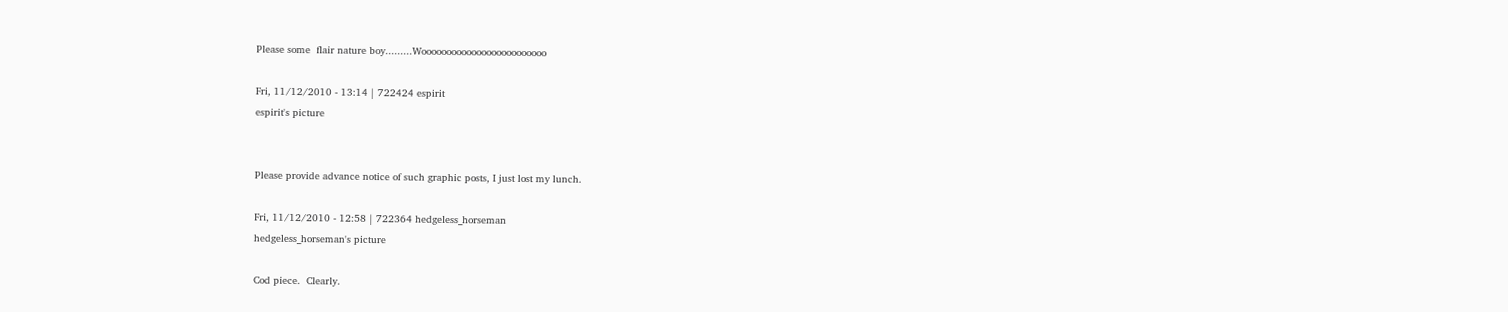Please some  flair nature boy.........Wooooooooooooooooooooooooo

Fri, 11/12/2010 - 13:14 | 722424 espirit
espirit's picture


Please provide advance notice of such graphic posts, I just lost my lunch.

Fri, 11/12/2010 - 12:58 | 722364 hedgeless_horseman
hedgeless_horseman's picture

Cod piece.  Clearly.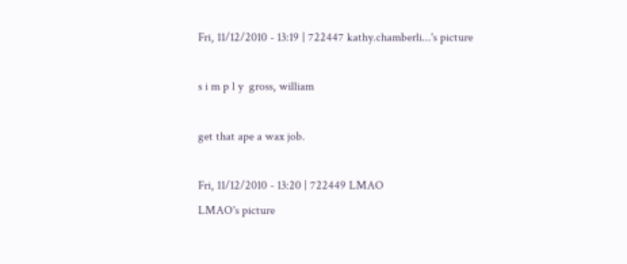Fri, 11/12/2010 - 13:19 | 722447 kathy.chamberli...'s picture

s i m p l y  gross, william

get that ape a wax job.

Fri, 11/12/2010 - 13:20 | 722449 LMAO
LMAO's picture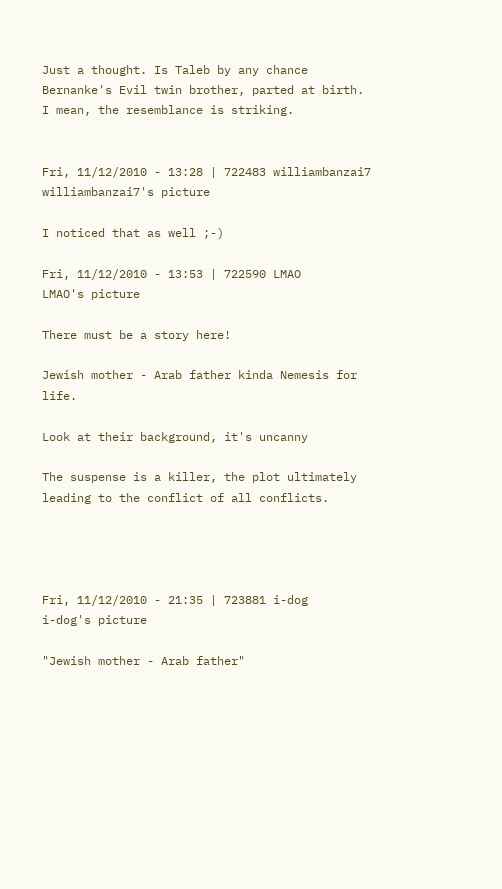Just a thought. Is Taleb by any chance Bernanke's Evil twin brother, parted at birth. I mean, the resemblance is striking.


Fri, 11/12/2010 - 13:28 | 722483 williambanzai7
williambanzai7's picture

I noticed that as well ;-)

Fri, 11/12/2010 - 13:53 | 722590 LMAO
LMAO's picture

There must be a story here!

Jewish mother - Arab father kinda Nemesis for life.

Look at their background, it's uncanny

The suspense is a killer, the plot ultimately leading to the conflict of all conflicts.




Fri, 11/12/2010 - 21:35 | 723881 i-dog
i-dog's picture

"Jewish mother - Arab father"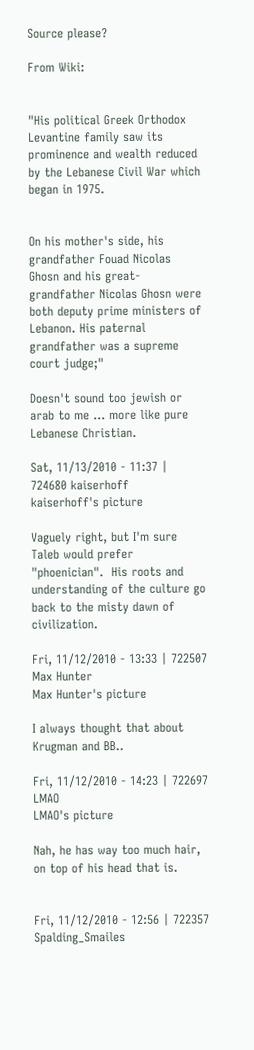Source please?

From Wiki:


"His political Greek Orthodox Levantine family saw its prominence and wealth reduced by the Lebanese Civil War which began in 1975.


On his mother's side, his grandfather Fouad Nicolas Ghosn and his great-grandfather Nicolas Ghosn were both deputy prime ministers of Lebanon. His paternal grandfather was a supreme court judge;"

Doesn't sound too jewish or arab to me ... more like pure Lebanese Christian.

Sat, 11/13/2010 - 11:37 | 724680 kaiserhoff
kaiserhoff's picture

Vaguely right, but I'm sure Taleb would prefer "phoenician".  His roots and understanding of the culture go back to the misty dawn of civilization.

Fri, 11/12/2010 - 13:33 | 722507 Max Hunter
Max Hunter's picture

I always thought that about Krugman and BB..

Fri, 11/12/2010 - 14:23 | 722697 LMAO
LMAO's picture

Nah, he has way too much hair, on top of his head that is.


Fri, 11/12/2010 - 12:56 | 722357 Spalding_Smailes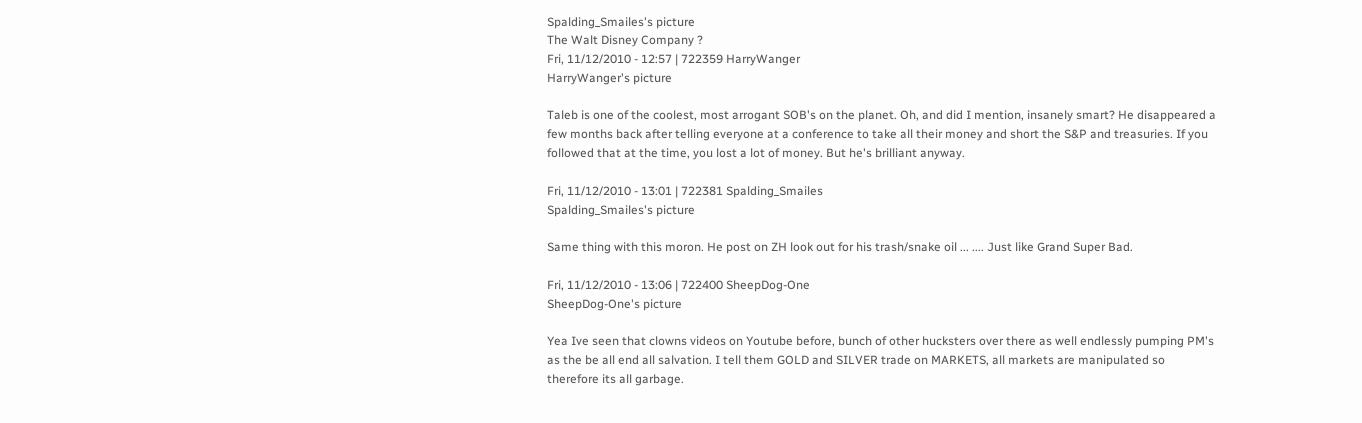Spalding_Smailes's picture
The Walt Disney Company ?
Fri, 11/12/2010 - 12:57 | 722359 HarryWanger
HarryWanger's picture

Taleb is one of the coolest, most arrogant SOB's on the planet. Oh, and did I mention, insanely smart? He disappeared a few months back after telling everyone at a conference to take all their money and short the S&P and treasuries. If you followed that at the time, you lost a lot of money. But he's brilliant anyway.

Fri, 11/12/2010 - 13:01 | 722381 Spalding_Smailes
Spalding_Smailes's picture

Same thing with this moron. He post on ZH look out for his trash/snake oil ... .... Just like Grand Super Bad.

Fri, 11/12/2010 - 13:06 | 722400 SheepDog-One
SheepDog-One's picture

Yea Ive seen that clowns videos on Youtube before, bunch of other hucksters over there as well endlessly pumping PM's as the be all end all salvation. I tell them GOLD and SILVER trade on MARKETS, all markets are manipulated so therefore its all garbage.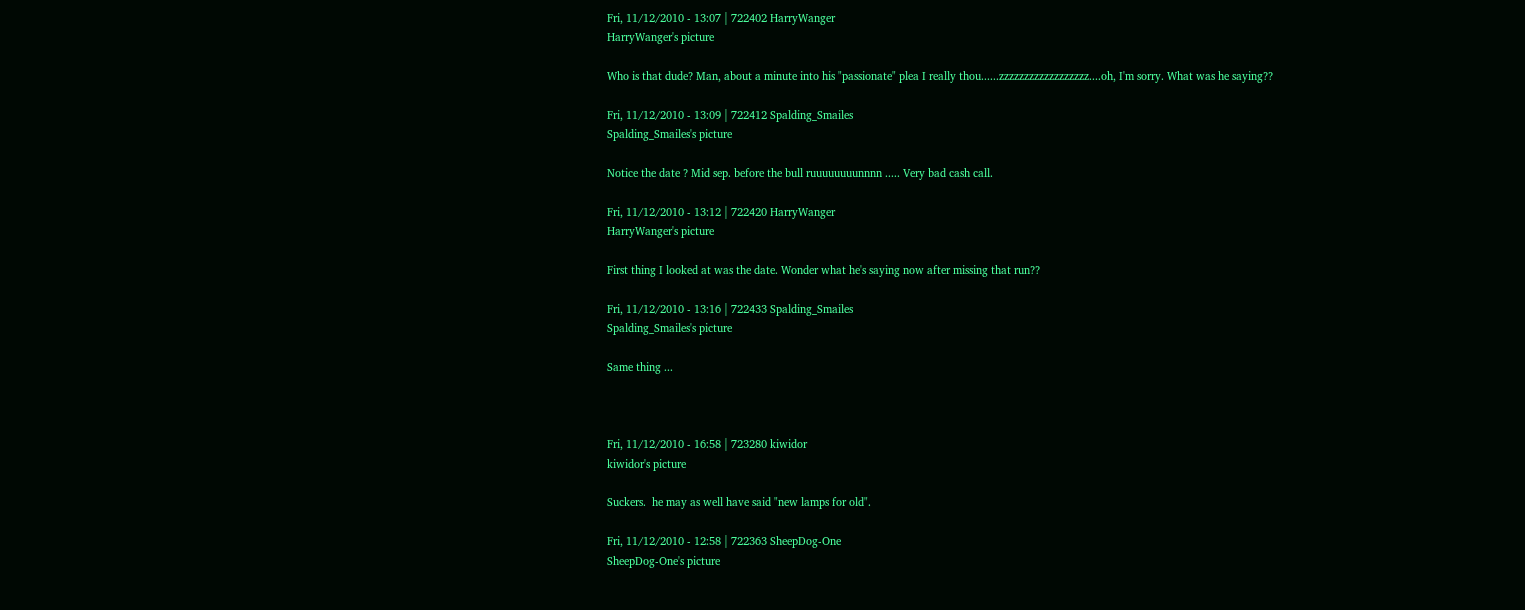Fri, 11/12/2010 - 13:07 | 722402 HarryWanger
HarryWanger's picture

Who is that dude? Man, about a minute into his "passionate" plea I really thou......zzzzzzzzzzzzzzzzzz....oh, I'm sorry. What was he saying??

Fri, 11/12/2010 - 13:09 | 722412 Spalding_Smailes
Spalding_Smailes's picture

Notice the date ? Mid sep. before the bull ruuuuuuuunnnn ..... Very bad cash call.

Fri, 11/12/2010 - 13:12 | 722420 HarryWanger
HarryWanger's picture

First thing I looked at was the date. Wonder what he's saying now after missing that run??

Fri, 11/12/2010 - 13:16 | 722433 Spalding_Smailes
Spalding_Smailes's picture

Same thing ...



Fri, 11/12/2010 - 16:58 | 723280 kiwidor
kiwidor's picture

Suckers.  he may as well have said "new lamps for old".

Fri, 11/12/2010 - 12:58 | 722363 SheepDog-One
SheepDog-One's picture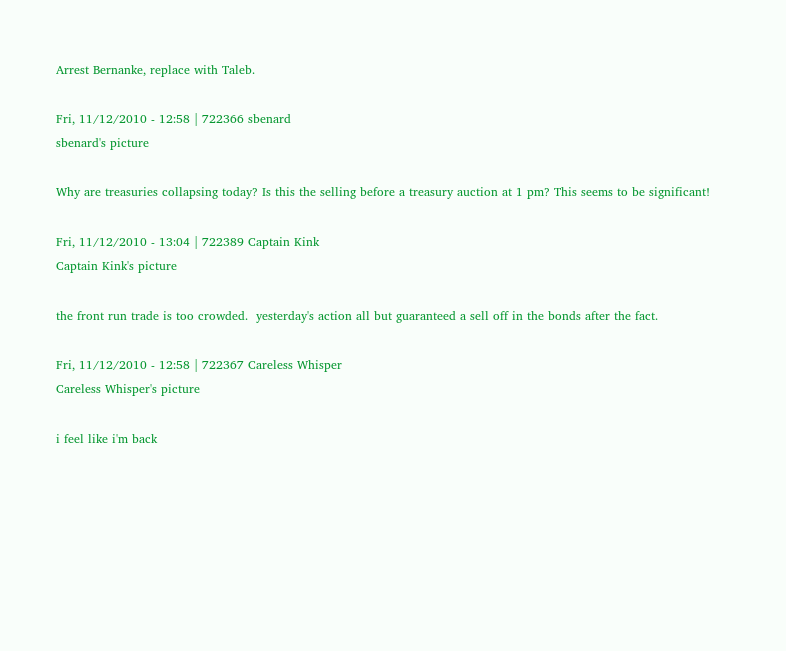Arrest Bernanke, replace with Taleb.

Fri, 11/12/2010 - 12:58 | 722366 sbenard
sbenard's picture

Why are treasuries collapsing today? Is this the selling before a treasury auction at 1 pm? This seems to be significant!

Fri, 11/12/2010 - 13:04 | 722389 Captain Kink
Captain Kink's picture

the front run trade is too crowded.  yesterday's action all but guaranteed a sell off in the bonds after the fact.

Fri, 11/12/2010 - 12:58 | 722367 Careless Whisper
Careless Whisper's picture

i feel like i'm back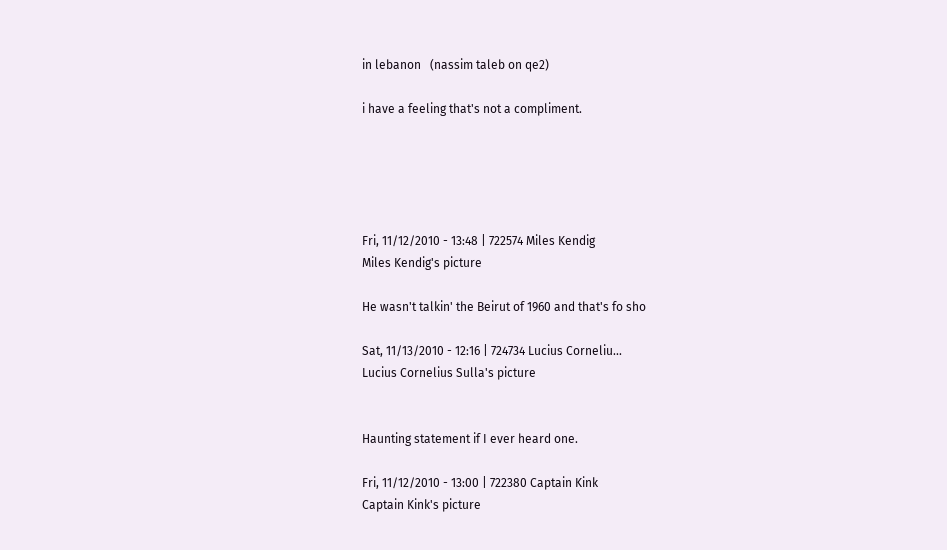in lebanon   (nassim taleb on qe2)

i have a feeling that's not a compliment.





Fri, 11/12/2010 - 13:48 | 722574 Miles Kendig
Miles Kendig's picture

He wasn't talkin' the Beirut of 1960 and that's fo sho

Sat, 11/13/2010 - 12:16 | 724734 Lucius Corneliu...
Lucius Cornelius Sulla's picture


Haunting statement if I ever heard one.

Fri, 11/12/2010 - 13:00 | 722380 Captain Kink
Captain Kink's picture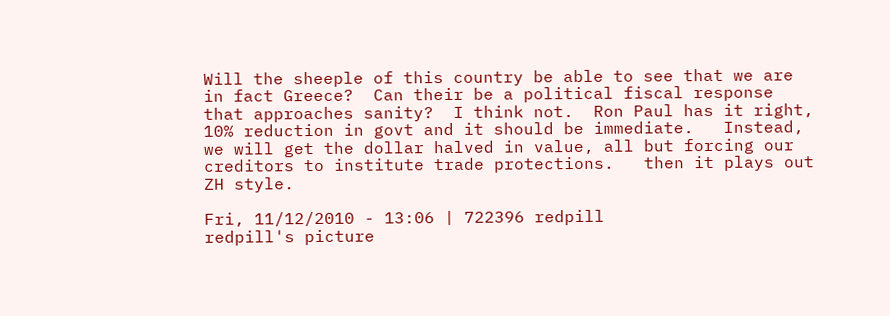Will the sheeple of this country be able to see that we are in fact Greece?  Can their be a political fiscal response that approaches sanity?  I think not.  Ron Paul has it right, 10% reduction in govt and it should be immediate.   Instead, we will get the dollar halved in value, all but forcing our creditors to institute trade protections.   then it plays out ZH style.

Fri, 11/12/2010 - 13:06 | 722396 redpill
redpill's picture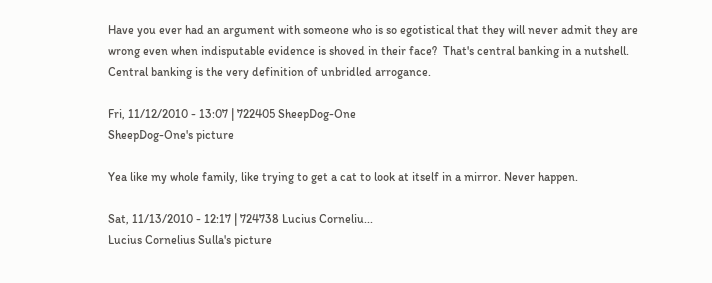Have you ever had an argument with someone who is so egotistical that they will never admit they are wrong even when indisputable evidence is shoved in their face?  That's central banking in a nutshell.  Central banking is the very definition of unbridled arrogance.

Fri, 11/12/2010 - 13:07 | 722405 SheepDog-One
SheepDog-One's picture

Yea like my whole family, like trying to get a cat to look at itself in a mirror. Never happen.

Sat, 11/13/2010 - 12:17 | 724738 Lucius Corneliu...
Lucius Cornelius Sulla's picture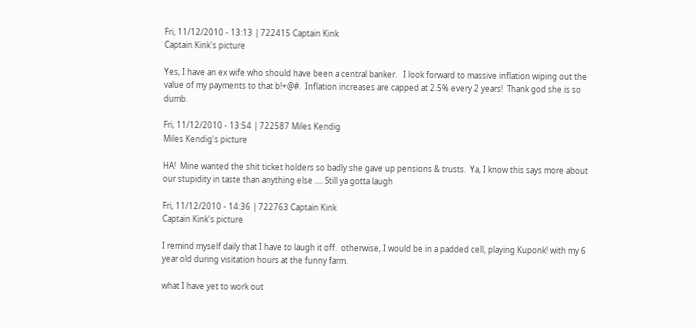Fri, 11/12/2010 - 13:13 | 722415 Captain Kink
Captain Kink's picture

Yes, I have an ex wife who should have been a central banker.   I look forward to massive inflation wiping out the value of my payments to that b!+@#.  Inflation increases are capped at 2.5% every 2 years!  Thank god she is so dumb.

Fri, 11/12/2010 - 13:54 | 722587 Miles Kendig
Miles Kendig's picture

HA!  Mine wanted the shit ticket holders so badly she gave up pensions & trusts.  Ya, I know this says more about our stupidity in taste than anything else .... Still ya gotta laugh

Fri, 11/12/2010 - 14:36 | 722763 Captain Kink
Captain Kink's picture

I remind myself daily that I have to laugh it off.  otherwise, I would be in a padded cell, playing Kuponk! with my 6 year old during visitation hours at the funny farm.

what I have yet to work out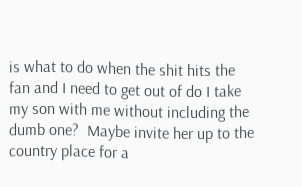is what to do when the shit hits the fan and I need to get out of do I take my son with me without including the dumb one?  Maybe invite her up to the country place for a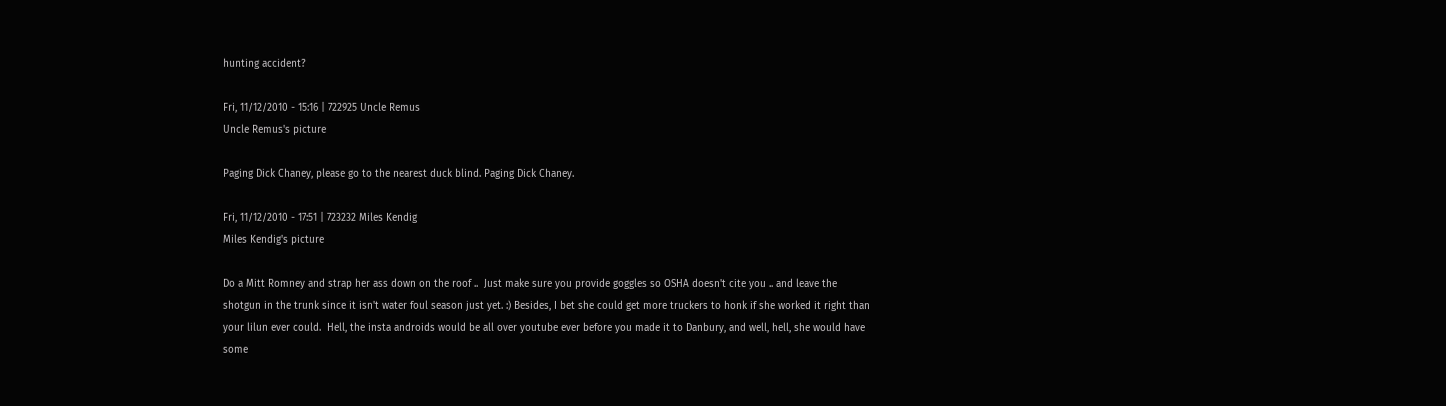hunting accident?

Fri, 11/12/2010 - 15:16 | 722925 Uncle Remus
Uncle Remus's picture

Paging Dick Chaney, please go to the nearest duck blind. Paging Dick Chaney.

Fri, 11/12/2010 - 17:51 | 723232 Miles Kendig
Miles Kendig's picture

Do a Mitt Romney and strap her ass down on the roof ..  Just make sure you provide goggles so OSHA doesn't cite you .. and leave the shotgun in the trunk since it isn't water foul season just yet. :) Besides, I bet she could get more truckers to honk if she worked it right than your lilun ever could.  Hell, the insta androids would be all over youtube ever before you made it to Danbury, and well, hell, she would have some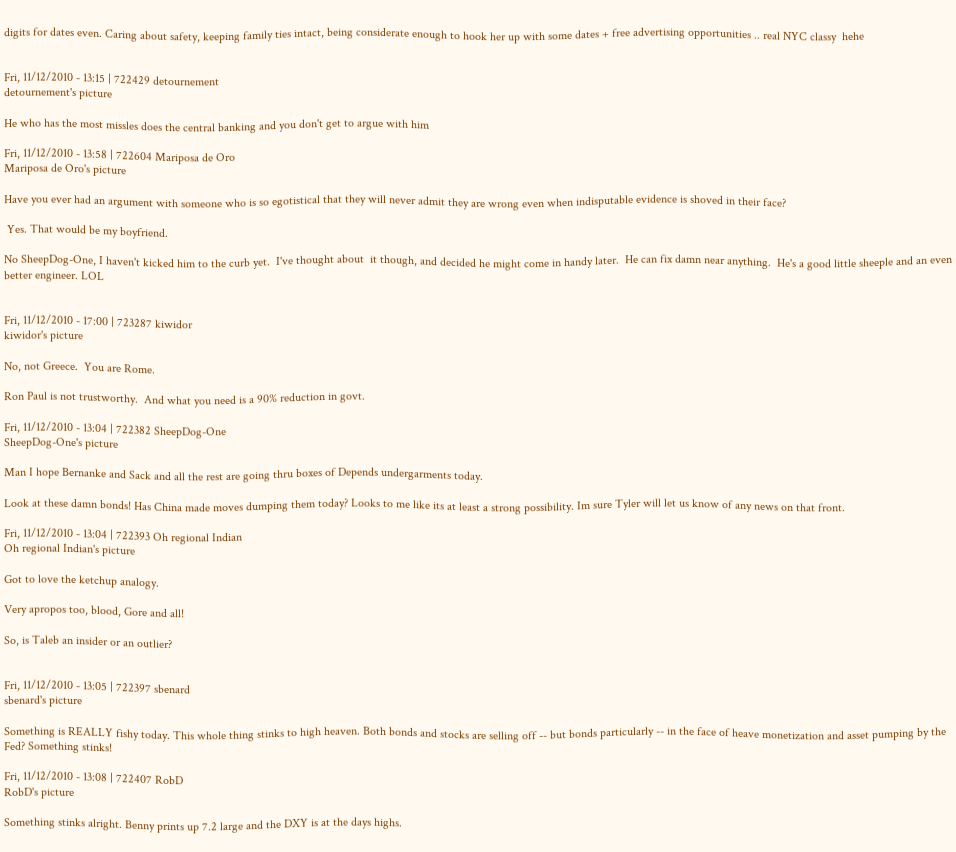digits for dates even. Caring about safety, keeping family ties intact, being considerate enough to hook her up with some dates + free advertising opportunities .. real NYC classy  hehe


Fri, 11/12/2010 - 13:15 | 722429 detournement
detournement's picture

He who has the most missles does the central banking and you don't get to argue with him

Fri, 11/12/2010 - 13:58 | 722604 Mariposa de Oro
Mariposa de Oro's picture

Have you ever had an argument with someone who is so egotistical that they will never admit they are wrong even when indisputable evidence is shoved in their face?

 Yes. That would be my boyfriend.

No SheepDog-One, I haven't kicked him to the curb yet.  I've thought about  it though, and decided he might come in handy later.  He can fix damn near anything.  He's a good little sheeple and an even better engineer. LOL


Fri, 11/12/2010 - 17:00 | 723287 kiwidor
kiwidor's picture

No, not Greece.  You are Rome.

Ron Paul is not trustworthy.  And what you need is a 90% reduction in govt.

Fri, 11/12/2010 - 13:04 | 722382 SheepDog-One
SheepDog-One's picture

Man I hope Bernanke and Sack and all the rest are going thru boxes of Depends undergarments today.

Look at these damn bonds! Has China made moves dumping them today? Looks to me like its at least a strong possibility. Im sure Tyler will let us know of any news on that front.

Fri, 11/12/2010 - 13:04 | 722393 Oh regional Indian
Oh regional Indian's picture

Got to love the ketchup analogy.

Very apropos too, blood, Gore and all!

So, is Taleb an insider or an outlier?


Fri, 11/12/2010 - 13:05 | 722397 sbenard
sbenard's picture

Something is REALLY fishy today. This whole thing stinks to high heaven. Both bonds and stocks are selling off -- but bonds particularly -- in the face of heave monetization and asset pumping by the Fed? Something stinks!

Fri, 11/12/2010 - 13:08 | 722407 RobD
RobD's picture

Something stinks alright. Benny prints up 7.2 large and the DXY is at the days highs.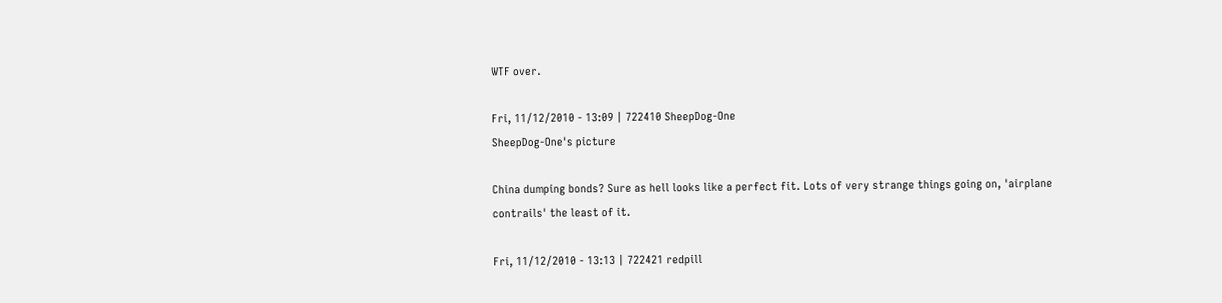WTF over.

Fri, 11/12/2010 - 13:09 | 722410 SheepDog-One
SheepDog-One's picture

China dumping bonds? Sure as hell looks like a perfect fit. Lots of very strange things going on, 'airplane contrails' the least of it.

Fri, 11/12/2010 - 13:13 | 722421 redpill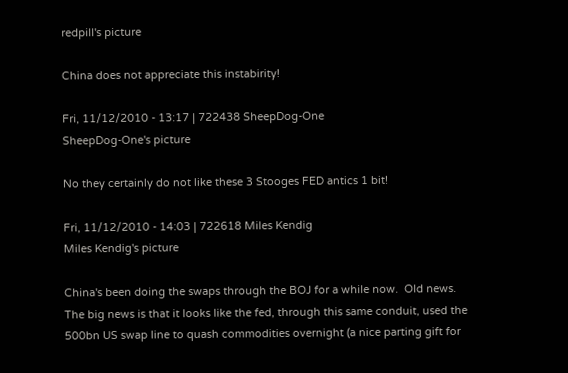redpill's picture

China does not appreciate this instabirity!

Fri, 11/12/2010 - 13:17 | 722438 SheepDog-One
SheepDog-One's picture

No they certainly do not like these 3 Stooges FED antics 1 bit!

Fri, 11/12/2010 - 14:03 | 722618 Miles Kendig
Miles Kendig's picture

China's been doing the swaps through the BOJ for a while now.  Old news.  The big news is that it looks like the fed, through this same conduit, used the 500bn US swap line to quash commodities overnight (a nice parting gift for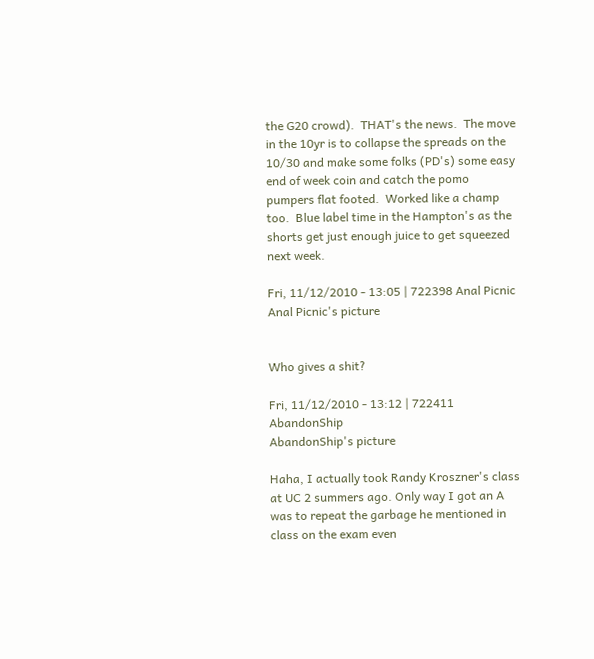the G20 crowd).  THAT's the news.  The move in the 10yr is to collapse the spreads on the 10/30 and make some folks (PD's) some easy end of week coin and catch the pomo pumpers flat footed.  Worked like a champ too.  Blue label time in the Hampton's as the shorts get just enough juice to get squeezed next week.

Fri, 11/12/2010 - 13:05 | 722398 Anal Picnic
Anal Picnic's picture


Who gives a shit?

Fri, 11/12/2010 - 13:12 | 722411 AbandonShip
AbandonShip's picture

Haha, I actually took Randy Kroszner's class at UC 2 summers ago. Only way I got an A was to repeat the garbage he mentioned in class on the exam even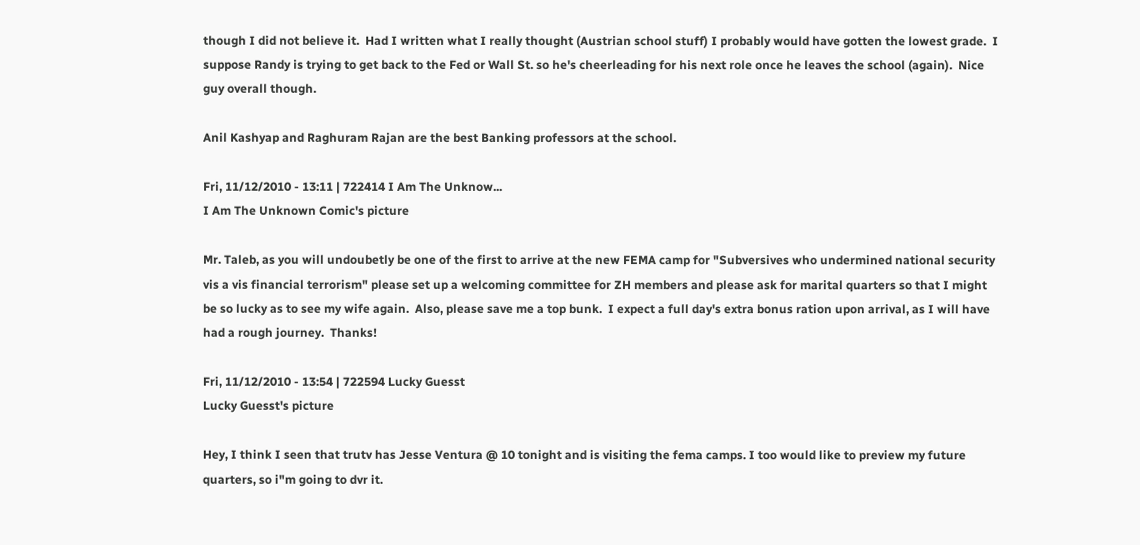though I did not believe it.  Had I written what I really thought (Austrian school stuff) I probably would have gotten the lowest grade.  I suppose Randy is trying to get back to the Fed or Wall St. so he's cheerleading for his next role once he leaves the school (again).  Nice guy overall though.

Anil Kashyap and Raghuram Rajan are the best Banking professors at the school.

Fri, 11/12/2010 - 13:11 | 722414 I Am The Unknow...
I Am The Unknown Comic's picture

Mr. Taleb, as you will undoubetly be one of the first to arrive at the new FEMA camp for "Subversives who undermined national security vis a vis financial terrorism" please set up a welcoming committee for ZH members and please ask for marital quarters so that I might be so lucky as to see my wife again.  Also, please save me a top bunk.  I expect a full day's extra bonus ration upon arrival, as I will have had a rough journey.  Thanks!

Fri, 11/12/2010 - 13:54 | 722594 Lucky Guesst
Lucky Guesst's picture

Hey, I think I seen that trutv has Jesse Ventura @ 10 tonight and is visiting the fema camps. I too would like to preview my future quarters, so i"m going to dvr it.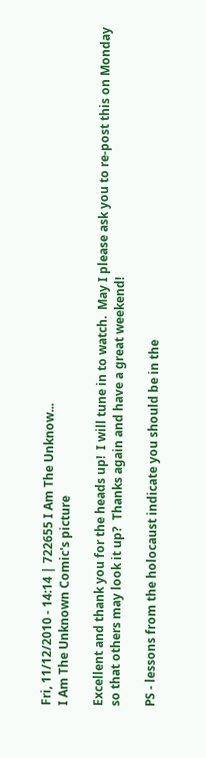Fri, 11/12/2010 - 14:14 | 722655 I Am The Unknow...
I Am The Unknown Comic's picture

Excellent and thank you for the heads up!  I will tune in to watch.  May I please ask you to re-post this on Monday so that others may look it up?  Thanks again and have a great weekend!

PS - lessons from the holocaust indicate you should be in the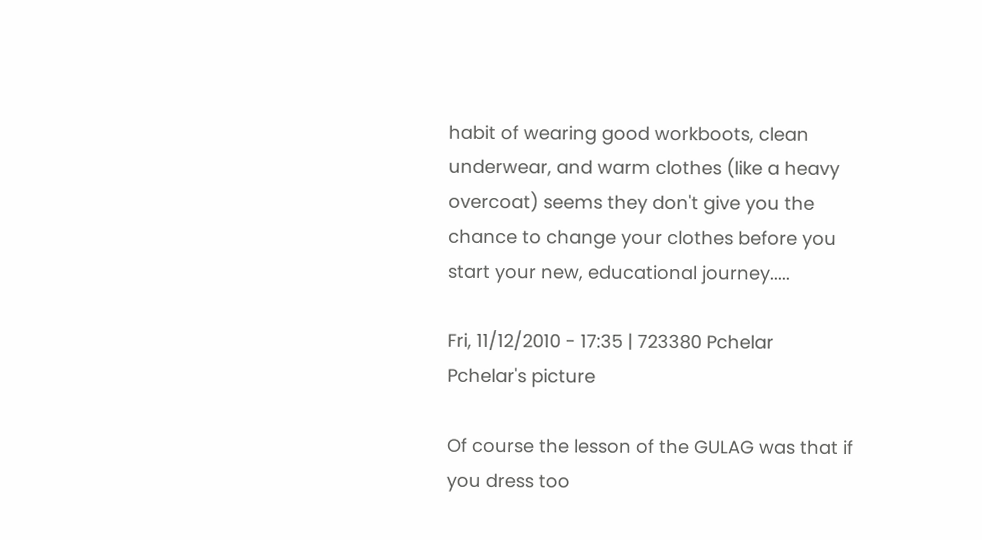habit of wearing good workboots, clean underwear, and warm clothes (like a heavy overcoat) seems they don't give you the chance to change your clothes before you start your new, educational journey.....

Fri, 11/12/2010 - 17:35 | 723380 Pchelar
Pchelar's picture

Of course the lesson of the GULAG was that if you dress too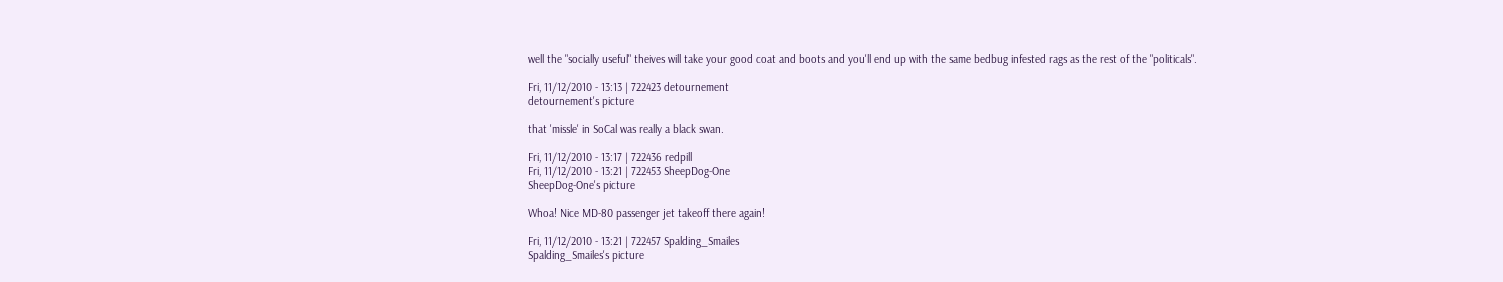well the "socially useful" theives will take your good coat and boots and you'll end up with the same bedbug infested rags as the rest of the "politicals".

Fri, 11/12/2010 - 13:13 | 722423 detournement
detournement's picture

that 'missle' in SoCal was really a black swan.

Fri, 11/12/2010 - 13:17 | 722436 redpill
Fri, 11/12/2010 - 13:21 | 722453 SheepDog-One
SheepDog-One's picture

Whoa! Nice MD-80 passenger jet takeoff there again!

Fri, 11/12/2010 - 13:21 | 722457 Spalding_Smailes
Spalding_Smailes's picture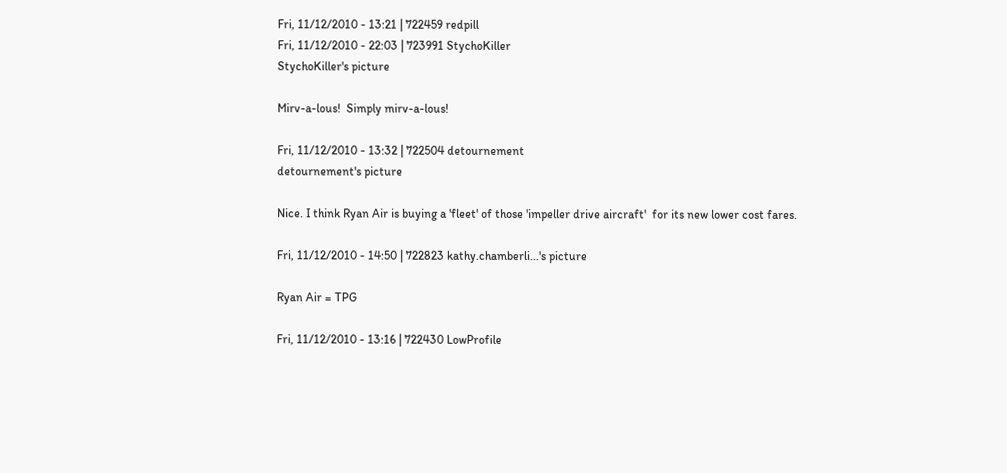Fri, 11/12/2010 - 13:21 | 722459 redpill
Fri, 11/12/2010 - 22:03 | 723991 StychoKiller
StychoKiller's picture

Mirv-a-lous!  Simply mirv-a-lous!

Fri, 11/12/2010 - 13:32 | 722504 detournement
detournement's picture

Nice. I think Ryan Air is buying a 'fleet' of those 'impeller drive aircraft'  for its new lower cost fares.

Fri, 11/12/2010 - 14:50 | 722823 kathy.chamberli...'s picture

Ryan Air = TPG

Fri, 11/12/2010 - 13:16 | 722430 LowProfile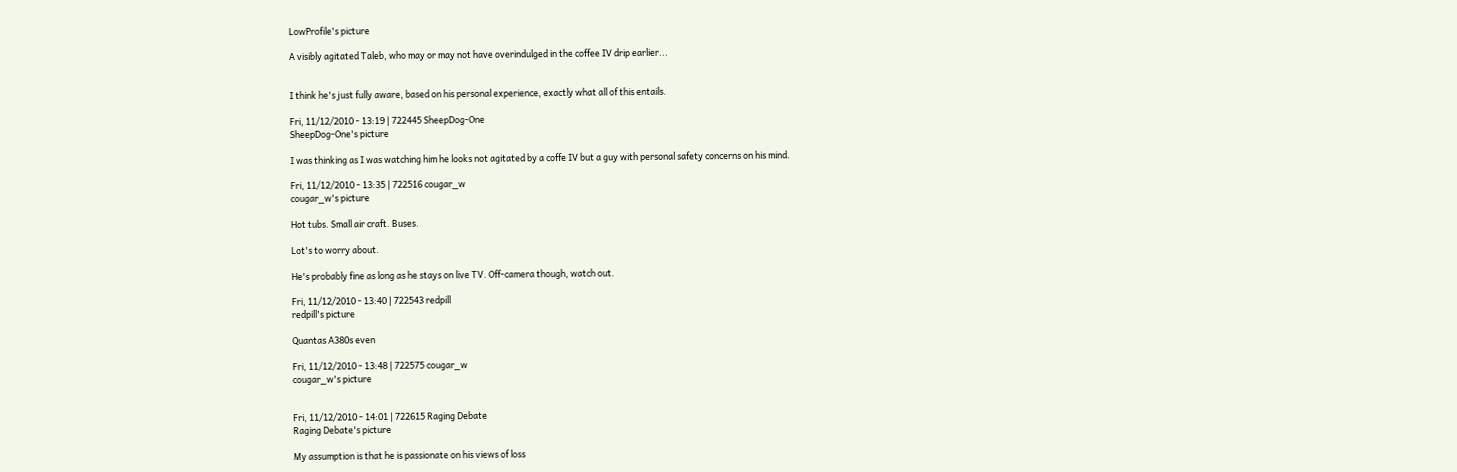LowProfile's picture

A visibly agitated Taleb, who may or may not have overindulged in the coffee IV drip earlier...


I think he's just fully aware, based on his personal experience, exactly what all of this entails.

Fri, 11/12/2010 - 13:19 | 722445 SheepDog-One
SheepDog-One's picture

I was thinking as I was watching him he looks not agitated by a coffe IV but a guy with personal safety concerns on his mind.

Fri, 11/12/2010 - 13:35 | 722516 cougar_w
cougar_w's picture

Hot tubs. Small air craft. Buses.

Lot's to worry about.

He's probably fine as long as he stays on live TV. Off-camera though, watch out.

Fri, 11/12/2010 - 13:40 | 722543 redpill
redpill's picture

Quantas A380s even

Fri, 11/12/2010 - 13:48 | 722575 cougar_w
cougar_w's picture


Fri, 11/12/2010 - 14:01 | 722615 Raging Debate
Raging Debate's picture

My assumption is that he is passionate on his views of loss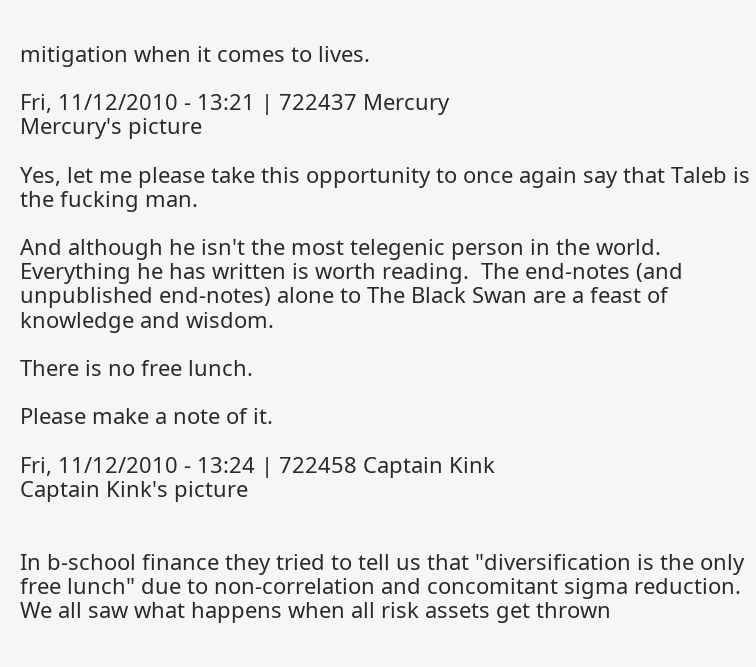mitigation when it comes to lives.

Fri, 11/12/2010 - 13:21 | 722437 Mercury
Mercury's picture

Yes, let me please take this opportunity to once again say that Taleb is the fucking man.

And although he isn't the most telegenic person in the world.  Everything he has written is worth reading.  The end-notes (and unpublished end-notes) alone to The Black Swan are a feast of knowledge and wisdom.

There is no free lunch.

Please make a note of it.

Fri, 11/12/2010 - 13:24 | 722458 Captain Kink
Captain Kink's picture


In b-school finance they tried to tell us that "diversification is the only free lunch" due to non-correlation and concomitant sigma reduction.  We all saw what happens when all risk assets get thrown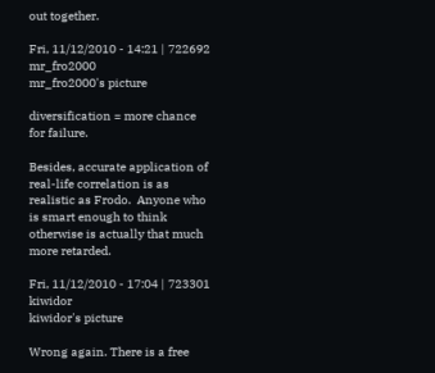out together.

Fri, 11/12/2010 - 14:21 | 722692 mr_fro2000
mr_fro2000's picture

diversification = more chance for failure.

Besides, accurate application of real-life correlation is as realistic as Frodo.  Anyone who is smart enough to think otherwise is actually that much more retarded.

Fri, 11/12/2010 - 17:04 | 723301 kiwidor
kiwidor's picture

Wrong again. There is a free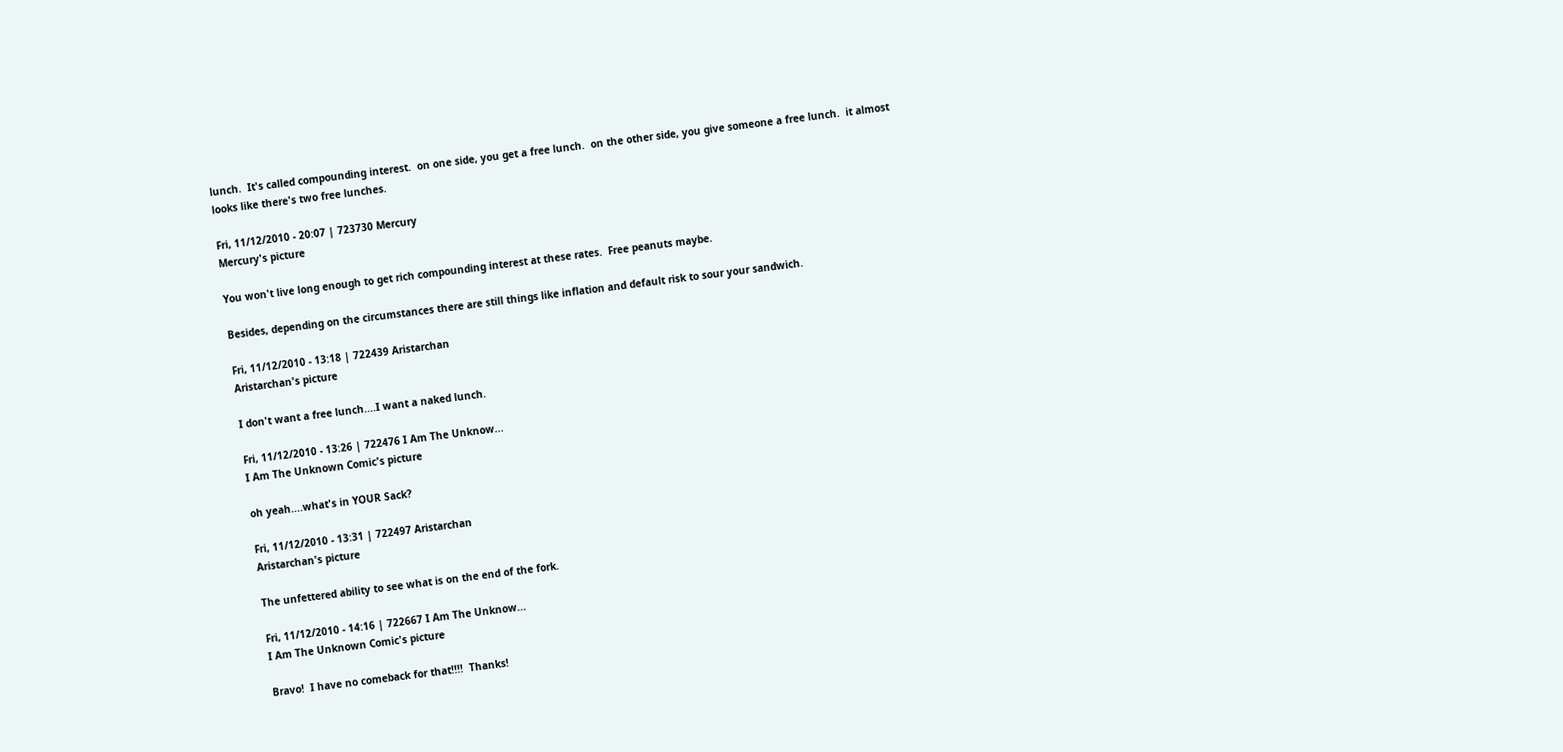lunch.  It's called compounding interest.  on one side, you get a free lunch.  on the other side, you give someone a free lunch.  it almost looks like there's two free lunches.

Fri, 11/12/2010 - 20:07 | 723730 Mercury
Mercury's picture

You won't live long enough to get rich compounding interest at these rates.  Free peanuts maybe.

Besides, depending on the circumstances there are still things like inflation and default risk to sour your sandwich.

Fri, 11/12/2010 - 13:18 | 722439 Aristarchan
Aristarchan's picture

I don't want a free lunch....I want a naked lunch.

Fri, 11/12/2010 - 13:26 | 722476 I Am The Unknow...
I Am The Unknown Comic's picture

oh yeah....what's in YOUR Sack?

Fri, 11/12/2010 - 13:31 | 722497 Aristarchan
Aristarchan's picture

The unfettered ability to see what is on the end of the fork.

Fri, 11/12/2010 - 14:16 | 722667 I Am The Unknow...
I Am The Unknown Comic's picture

Bravo!  I have no comeback for that!!!!  Thanks!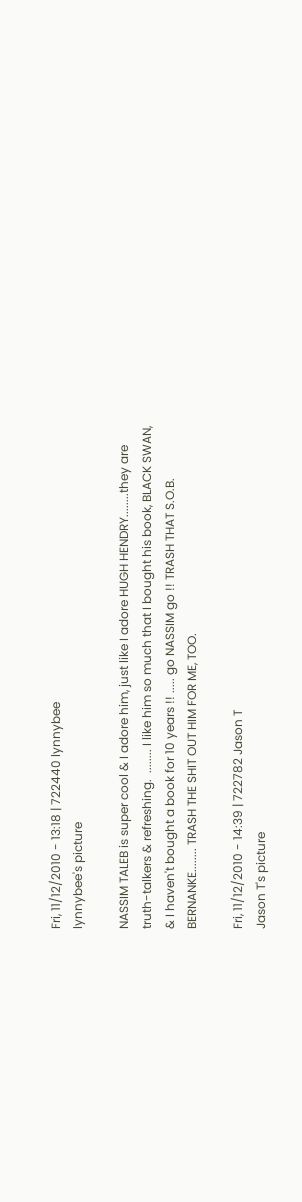Fri, 11/12/2010 - 13:18 | 722440 lynnybee
lynnybee's picture

NASSIM TALEB is super cool & I adore him, just like I adore HUGH HENDRY........they are truth-talkers & refreshing.  ........ I like him so much that I bought his book, BLACK SWAN, & I haven't bought a book for 10 years !! ..... go NASSIM go !! TRASH THAT S.O.B. BERNANKE........ TRASH THE SHIT OUT HIM FOR ME, TOO.

Fri, 11/12/2010 - 14:39 | 722782 Jason T
Jason T's picture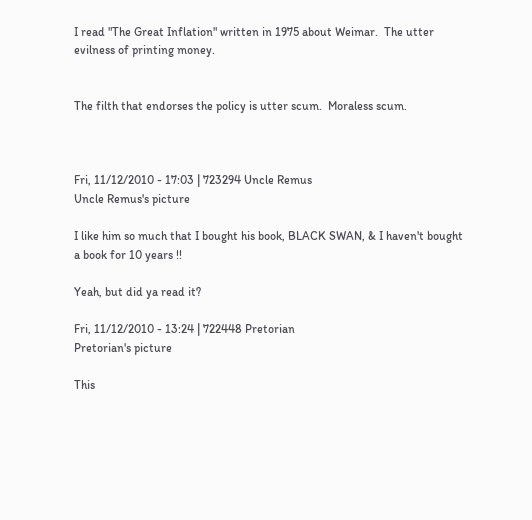I read "The Great Inflation" written in 1975 about Weimar.  The utter evilness of printing money.


The filth that endorses the policy is utter scum.  Moraless scum.



Fri, 11/12/2010 - 17:03 | 723294 Uncle Remus
Uncle Remus's picture

I like him so much that I bought his book, BLACK SWAN, & I haven't bought a book for 10 years !!

Yeah, but did ya read it?

Fri, 11/12/2010 - 13:24 | 722448 Pretorian
Pretorian's picture

This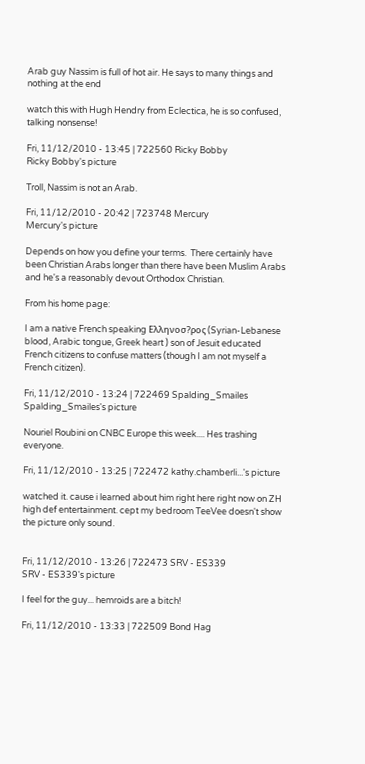Arab guy Nassim is full of hot air. He says to many things and nothing at the end

watch this with Hugh Hendry from Eclectica, he is so confused, talking nonsense!

Fri, 11/12/2010 - 13:45 | 722560 Ricky Bobby
Ricky Bobby's picture

Troll, Nassim is not an Arab.

Fri, 11/12/2010 - 20:42 | 723748 Mercury
Mercury's picture

Depends on how you define your terms.  There certainly have been Christian Arabs longer than there have been Muslim Arabs and he's a reasonably devout Orthodox Christian.

From his home page:

I am a native French speaking Ελληνοσ?ρος (Syrian-Lebanese blood, Arabic tongue, Greek heart ) son of Jesuit educated French citizens to confuse matters (though I am not myself a French citizen).

Fri, 11/12/2010 - 13:24 | 722469 Spalding_Smailes
Spalding_Smailes's picture

Nouriel Roubini on CNBC Europe this week.... Hes trashing everyone.

Fri, 11/12/2010 - 13:25 | 722472 kathy.chamberli...'s picture

watched it. cause i learned about him right here right now on ZH high def entertainment. cept my bedroom TeeVee doesn't show the picture only sound.


Fri, 11/12/2010 - 13:26 | 722473 SRV - ES339
SRV - ES339's picture

I feel for the guy... hemroids are a bitch!

Fri, 11/12/2010 - 13:33 | 722509 Bond Hag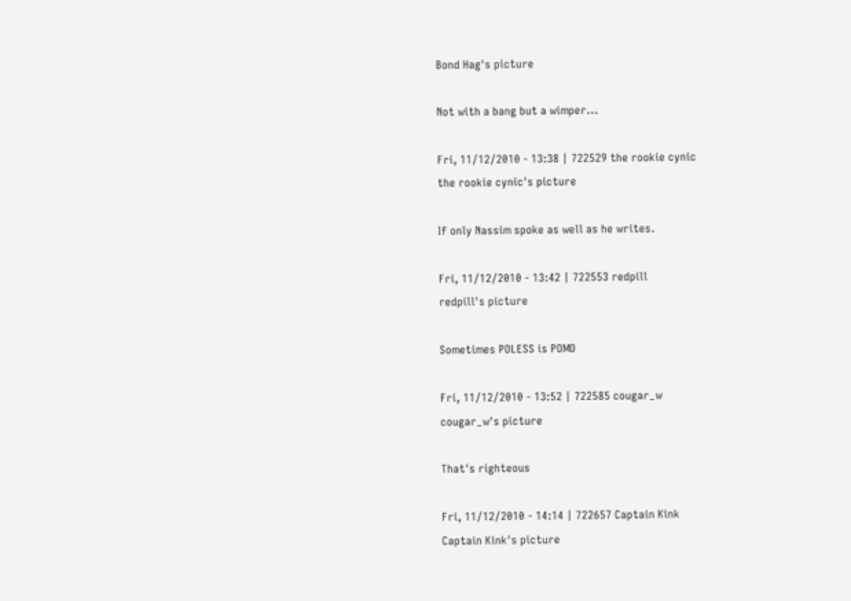Bond Hag's picture

Not with a bang but a wimper...

Fri, 11/12/2010 - 13:38 | 722529 the rookie cynic
the rookie cynic's picture

If only Nassim spoke as well as he writes.

Fri, 11/12/2010 - 13:42 | 722553 redpill
redpill's picture

Sometimes POLESS is POMO

Fri, 11/12/2010 - 13:52 | 722585 cougar_w
cougar_w's picture

That's righteous

Fri, 11/12/2010 - 14:14 | 722657 Captain Kink
Captain Kink's picture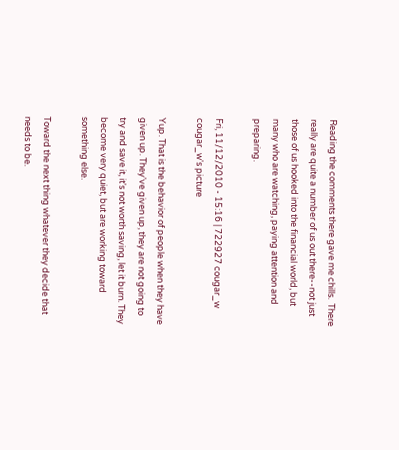Reading the comments there gave me chills.  There really are quite a number of us out there--not just those of us hooked into the financial world, but many who are watching, paying attention and preparing.

Fri, 11/12/2010 - 15:16 | 722927 cougar_w
cougar_w's picture

Yup. That is the behavior of people when they have given up. They've given up, they are not going to try and save it, it's not worth saving, let it burn. They become very quiet, but are working toward something else.

Toward the next thing whatever they decide that needs to be.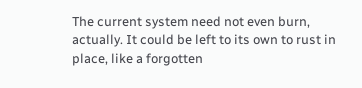The current system need not even burn, actually. It could be left to its own to rust in place, like a forgotten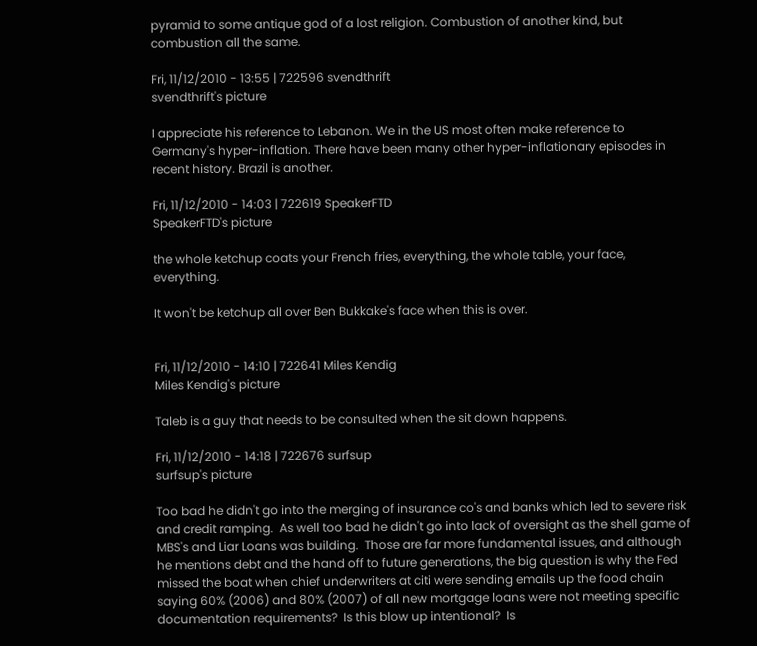pyramid to some antique god of a lost religion. Combustion of another kind, but combustion all the same.

Fri, 11/12/2010 - 13:55 | 722596 svendthrift
svendthrift's picture

I appreciate his reference to Lebanon. We in the US most often make reference to Germany's hyper-inflation. There have been many other hyper-inflationary episodes in recent history. Brazil is another.

Fri, 11/12/2010 - 14:03 | 722619 SpeakerFTD
SpeakerFTD's picture

the whole ketchup coats your French fries, everything, the whole table, your face, everything.

It won't be ketchup all over Ben Bukkake's face when this is over.


Fri, 11/12/2010 - 14:10 | 722641 Miles Kendig
Miles Kendig's picture

Taleb is a guy that needs to be consulted when the sit down happens.

Fri, 11/12/2010 - 14:18 | 722676 surfsup
surfsup's picture

Too bad he didn't go into the merging of insurance co's and banks which led to severe risk and credit ramping.  As well too bad he didn't go into lack of oversight as the shell game of MBS's and Liar Loans was building.  Those are far more fundamental issues, and although he mentions debt and the hand off to future generations, the big question is why the Fed missed the boat when chief underwriters at citi were sending emails up the food chain saying 60% (2006) and 80% (2007) of all new mortgage loans were not meeting specific documentation requirements?  Is this blow up intentional?  Is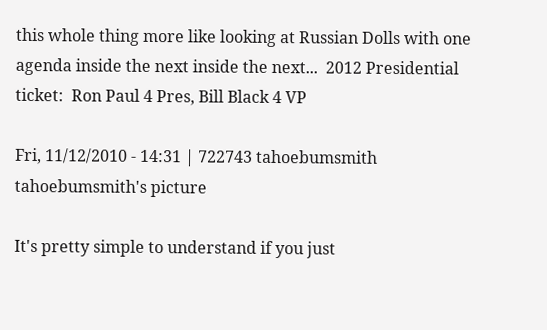this whole thing more like looking at Russian Dolls with one agenda inside the next inside the next...  2012 Presidential ticket:  Ron Paul 4 Pres, Bill Black 4 VP

Fri, 11/12/2010 - 14:31 | 722743 tahoebumsmith
tahoebumsmith's picture

It's pretty simple to understand if you just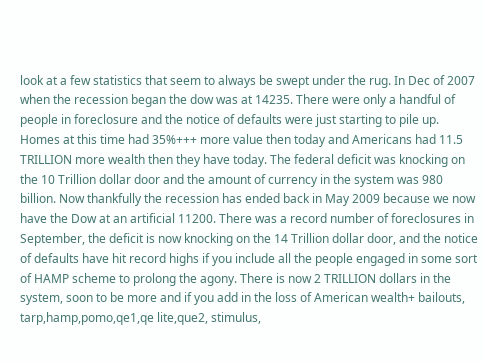look at a few statistics that seem to always be swept under the rug. In Dec of 2007 when the recession began the dow was at 14235. There were only a handful of people in foreclosure and the notice of defaults were just starting to pile up. Homes at this time had 35%+++ more value then today and Americans had 11.5 TRILLION more wealth then they have today. The federal deficit was knocking on the 10 Trillion dollar door and the amount of currency in the system was 980 billion. Now thankfully the recession has ended back in May 2009 because we now have the Dow at an artificial 11200. There was a record number of foreclosures in September, the deficit is now knocking on the 14 Trillion dollar door, and the notice of defaults have hit record highs if you include all the people engaged in some sort of HAMP scheme to prolong the agony. There is now 2 TRILLION dollars in the system, soon to be more and if you add in the loss of American wealth+ bailouts, tarp,hamp,pomo,qe1,qe lite,que2, stimulus,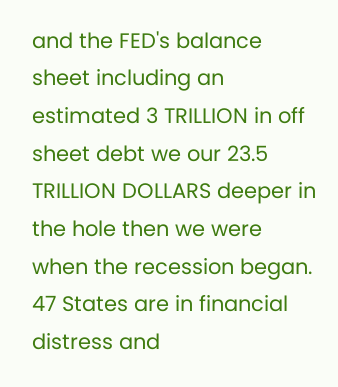and the FED's balance sheet including an estimated 3 TRILLION in off sheet debt we our 23.5 TRILLION DOLLARS deeper in the hole then we were when the recession began. 47 States are in financial distress and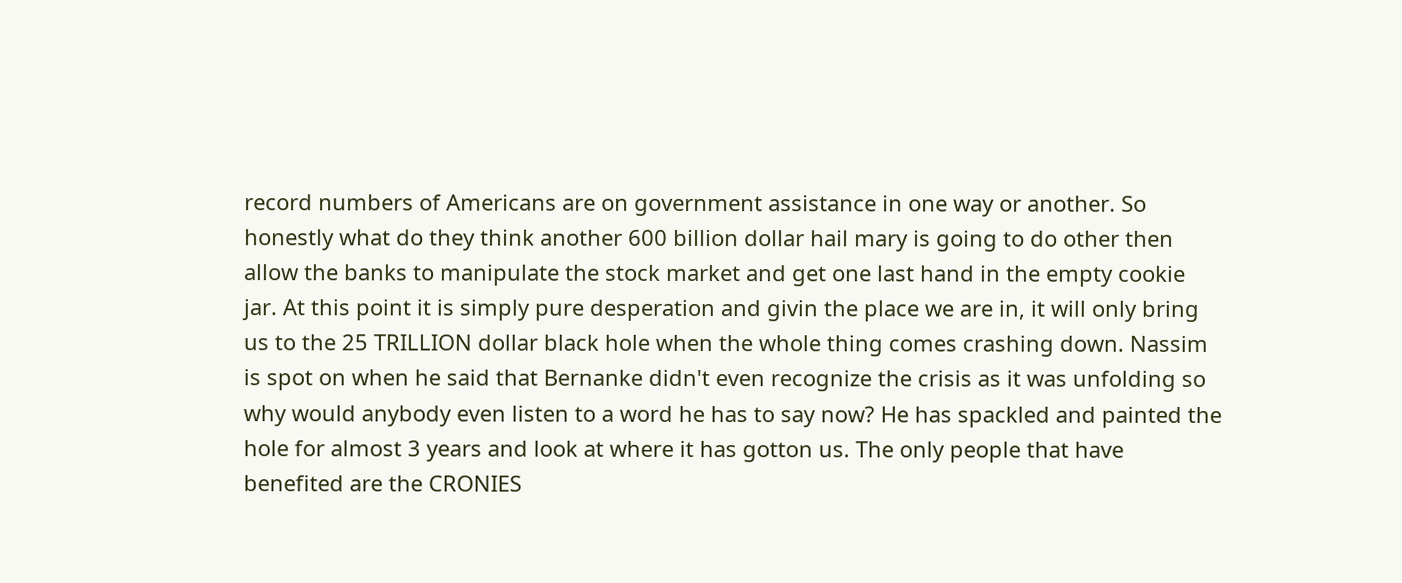record numbers of Americans are on government assistance in one way or another. So honestly what do they think another 600 billion dollar hail mary is going to do other then allow the banks to manipulate the stock market and get one last hand in the empty cookie jar. At this point it is simply pure desperation and givin the place we are in, it will only bring us to the 25 TRILLION dollar black hole when the whole thing comes crashing down. Nassim is spot on when he said that Bernanke didn't even recognize the crisis as it was unfolding so why would anybody even listen to a word he has to say now? He has spackled and painted the hole for almost 3 years and look at where it has gotton us. The only people that have benefited are the CRONIES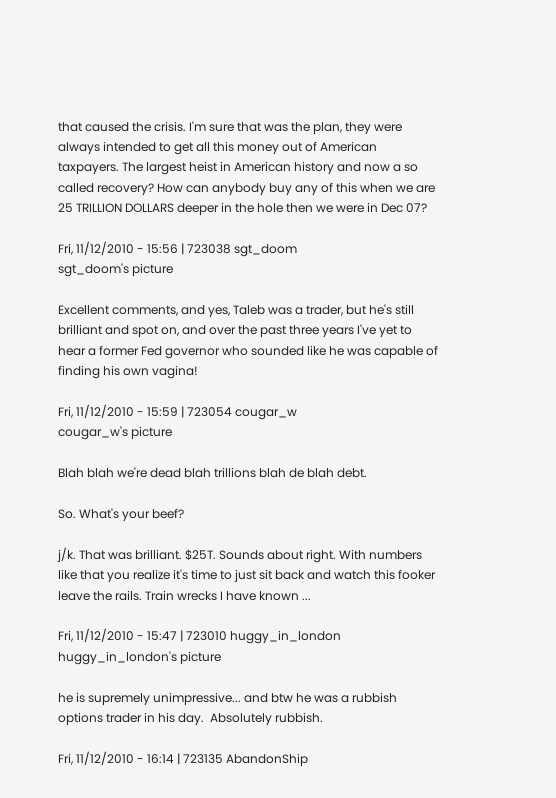that caused the crisis. I'm sure that was the plan, they were always intended to get all this money out of American taxpayers. The largest heist in American history and now a so called recovery? How can anybody buy any of this when we are 25 TRILLION DOLLARS deeper in the hole then we were in Dec 07?

Fri, 11/12/2010 - 15:56 | 723038 sgt_doom
sgt_doom's picture

Excellent comments, and yes, Taleb was a trader, but he's still brilliant and spot on, and over the past three years I've yet to hear a former Fed governor who sounded like he was capable of finding his own vagina!

Fri, 11/12/2010 - 15:59 | 723054 cougar_w
cougar_w's picture

Blah blah we're dead blah trillions blah de blah debt.

So. What's your beef?

j/k. That was brilliant. $25T. Sounds about right. With numbers like that you realize it's time to just sit back and watch this fooker leave the rails. Train wrecks I have known ...

Fri, 11/12/2010 - 15:47 | 723010 huggy_in_london
huggy_in_london's picture

he is supremely unimpressive... and btw he was a rubbish options trader in his day.  Absolutely rubbish.

Fri, 11/12/2010 - 16:14 | 723135 AbandonShip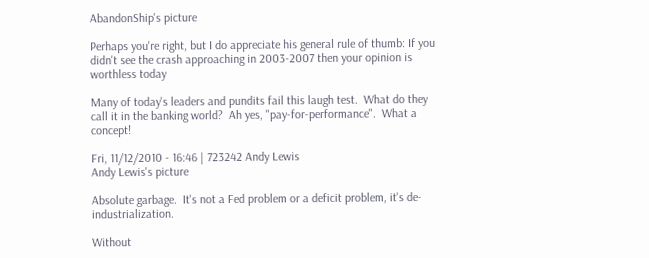AbandonShip's picture

Perhaps you're right, but I do appreciate his general rule of thumb: If you didn't see the crash approaching in 2003-2007 then your opinion is worthless today

Many of today's leaders and pundits fail this laugh test.  What do they call it in the banking world?  Ah yes, "pay-for-performance".  What a concept!

Fri, 11/12/2010 - 16:46 | 723242 Andy Lewis
Andy Lewis's picture

Absolute garbage.  It's not a Fed problem or a deficit problem, it's de-industrialization.

Without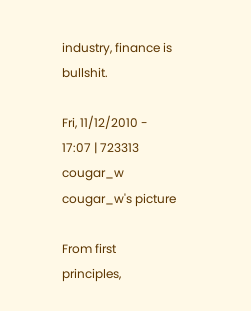industry, finance is bullshit.

Fri, 11/12/2010 - 17:07 | 723313 cougar_w
cougar_w's picture

From first principles,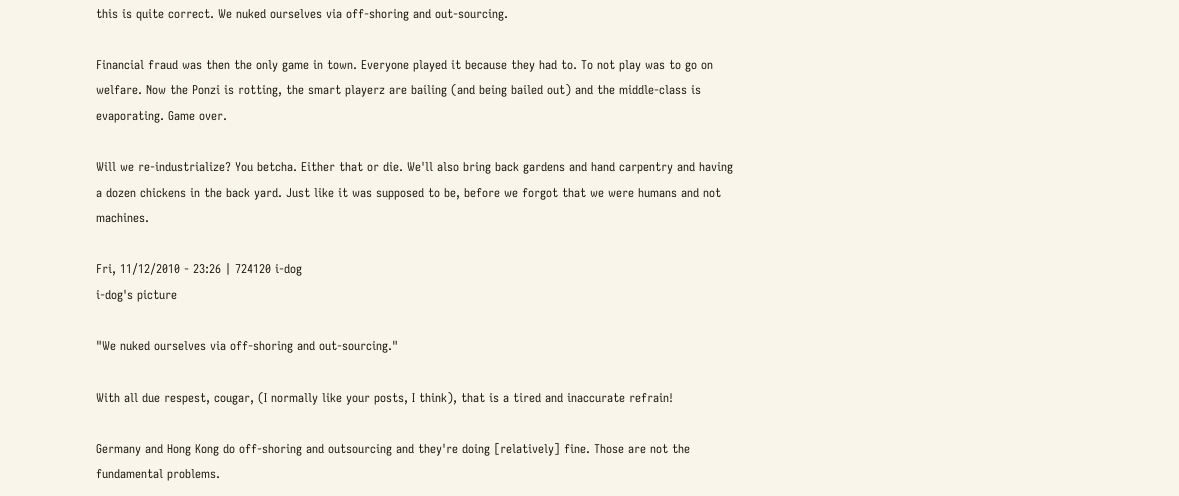this is quite correct. We nuked ourselves via off-shoring and out-sourcing.

Financial fraud was then the only game in town. Everyone played it because they had to. To not play was to go on welfare. Now the Ponzi is rotting, the smart playerz are bailing (and being bailed out) and the middle-class is evaporating. Game over.

Will we re-industrialize? You betcha. Either that or die. We'll also bring back gardens and hand carpentry and having a dozen chickens in the back yard. Just like it was supposed to be, before we forgot that we were humans and not machines.

Fri, 11/12/2010 - 23:26 | 724120 i-dog
i-dog's picture

"We nuked ourselves via off-shoring and out-sourcing."

With all due respest, cougar, (I normally like your posts, I think), that is a tired and inaccurate refrain!

Germany and Hong Kong do off-shoring and outsourcing and they're doing [relatively] fine. Those are not the fundamental problems.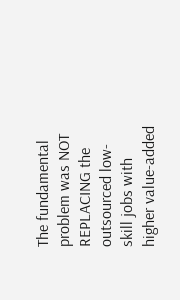The fundamental problem was NOT REPLACING the outsourced low-skill jobs with higher value-added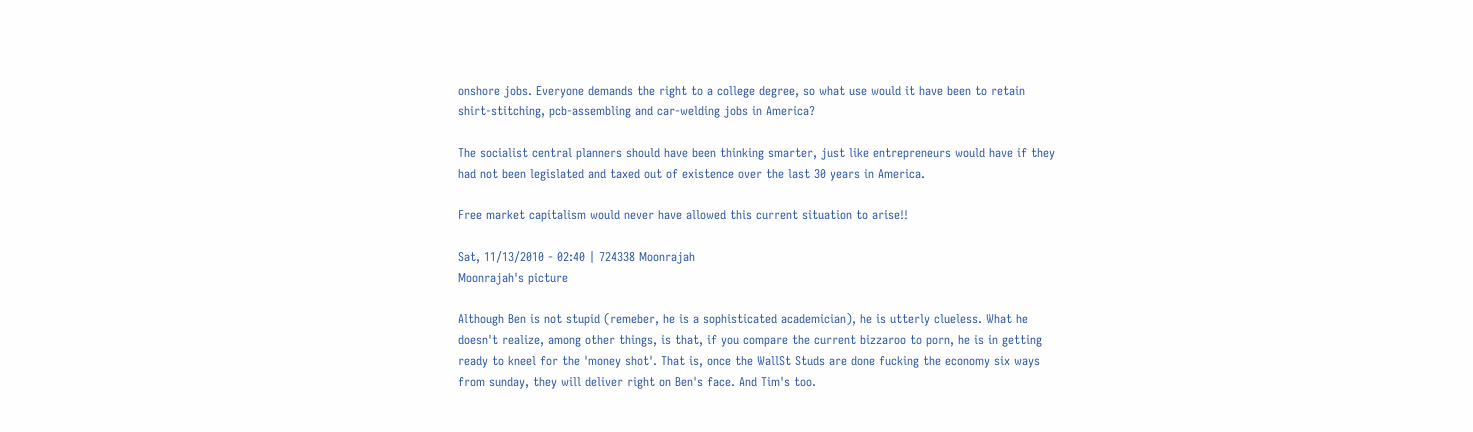onshore jobs. Everyone demands the right to a college degree, so what use would it have been to retain shirt-stitching, pcb-assembling and car-welding jobs in America?

The socialist central planners should have been thinking smarter, just like entrepreneurs would have if they had not been legislated and taxed out of existence over the last 30 years in America.

Free market capitalism would never have allowed this current situation to arise!!

Sat, 11/13/2010 - 02:40 | 724338 Moonrajah
Moonrajah's picture

Although Ben is not stupid (remeber, he is a sophisticated academician), he is utterly clueless. What he doesn't realize, among other things, is that, if you compare the current bizzaroo to porn, he is in getting ready to kneel for the 'money shot'. That is, once the WallSt Studs are done fucking the economy six ways from sunday, they will deliver right on Ben's face. And Tim's too.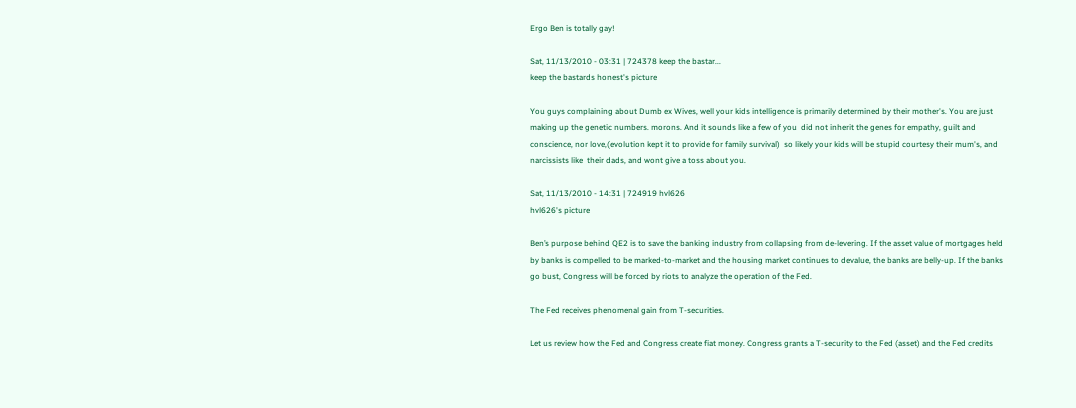Ergo Ben is totally gay!

Sat, 11/13/2010 - 03:31 | 724378 keep the bastar...
keep the bastards honest's picture

You guys complaining about Dumb ex Wives, well your kids intelligence is primarily determined by their mother's. You are just making up the genetic numbers. morons. And it sounds like a few of you  did not inherit the genes for empathy, guilt and conscience, nor love,(evolution kept it to provide for family survival)  so likely your kids will be stupid courtesy their mum's, and  narcissists like  their dads, and wont give a toss about you.

Sat, 11/13/2010 - 14:31 | 724919 hvl626
hvl626's picture

Ben’s purpose behind QE2 is to save the banking industry from collapsing from de-levering. If the asset value of mortgages held by banks is compelled to be marked-to-market and the housing market continues to devalue, the banks are belly-up. If the banks go bust, Congress will be forced by riots to analyze the operation of the Fed.

The Fed receives phenomenal gain from T-securities.

Let us review how the Fed and Congress create fiat money. Congress grants a T-security to the Fed (asset) and the Fed credits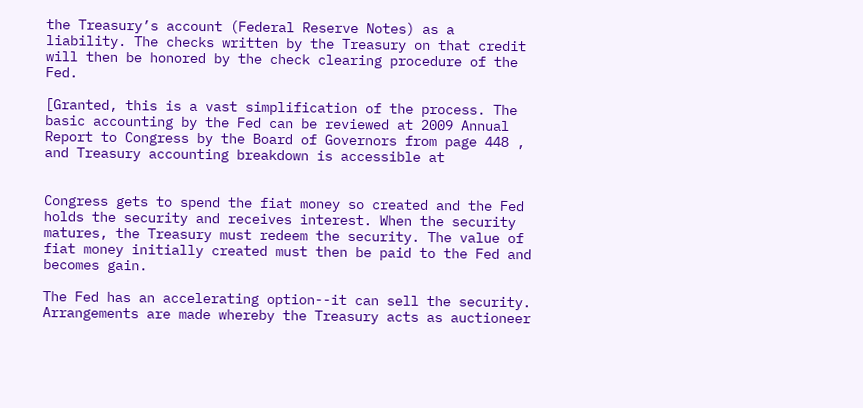the Treasury’s account (Federal Reserve Notes) as a liability. The checks written by the Treasury on that credit will then be honored by the check clearing procedure of the Fed.

[Granted, this is a vast simplification of the process. The basic accounting by the Fed can be reviewed at 2009 Annual Report to Congress by the Board of Governors from page 448 , and Treasury accounting breakdown is accessible at


Congress gets to spend the fiat money so created and the Fed holds the security and receives interest. When the security matures, the Treasury must redeem the security. The value of fiat money initially created must then be paid to the Fed and becomes gain.

The Fed has an accelerating option--it can sell the security. Arrangements are made whereby the Treasury acts as auctioneer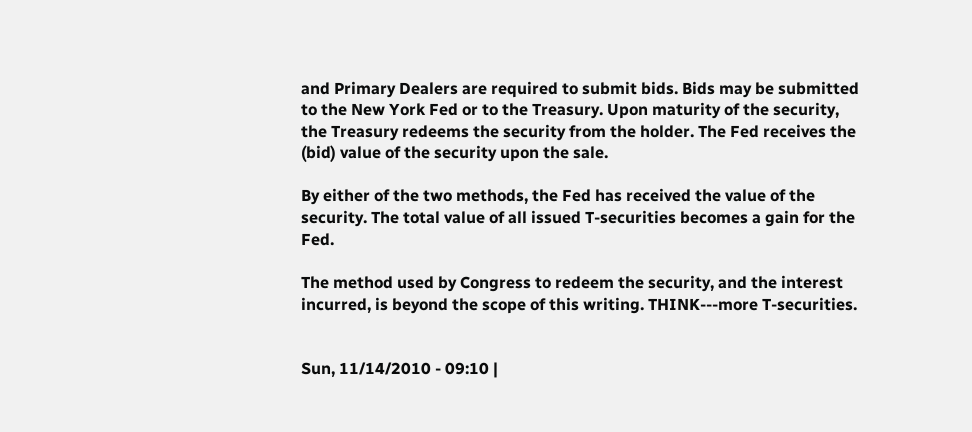and Primary Dealers are required to submit bids. Bids may be submitted to the New York Fed or to the Treasury. Upon maturity of the security, the Treasury redeems the security from the holder. The Fed receives the (bid) value of the security upon the sale.

By either of the two methods, the Fed has received the value of the security. The total value of all issued T-securities becomes a gain for the Fed.

The method used by Congress to redeem the security, and the interest incurred, is beyond the scope of this writing. THINK---more T-securities.


Sun, 11/14/2010 - 09:10 |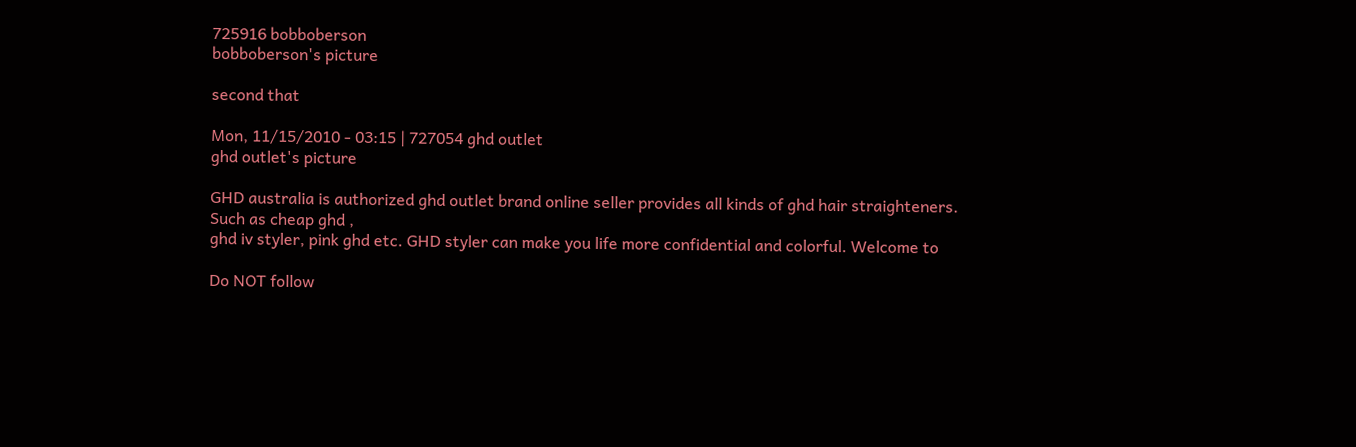725916 bobboberson
bobboberson's picture

second that

Mon, 11/15/2010 - 03:15 | 727054 ghd outlet
ghd outlet's picture

GHD australia is authorized ghd outlet brand online seller provides all kinds of ghd hair straighteners. Such as cheap ghd ,
ghd iv styler, pink ghd etc. GHD styler can make you life more confidential and colorful. Welcome to

Do NOT follow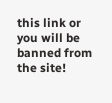this link or you will be banned from the site!